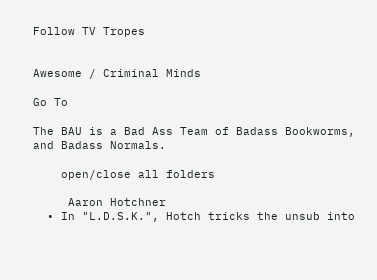Follow TV Tropes


Awesome / Criminal Minds

Go To

The BAU is a Bad Ass Team of Badass Bookworms, and Badass Normals.

    open/close all folders

     Aaron Hotchner
  • In "L.D.S.K.", Hotch tricks the unsub into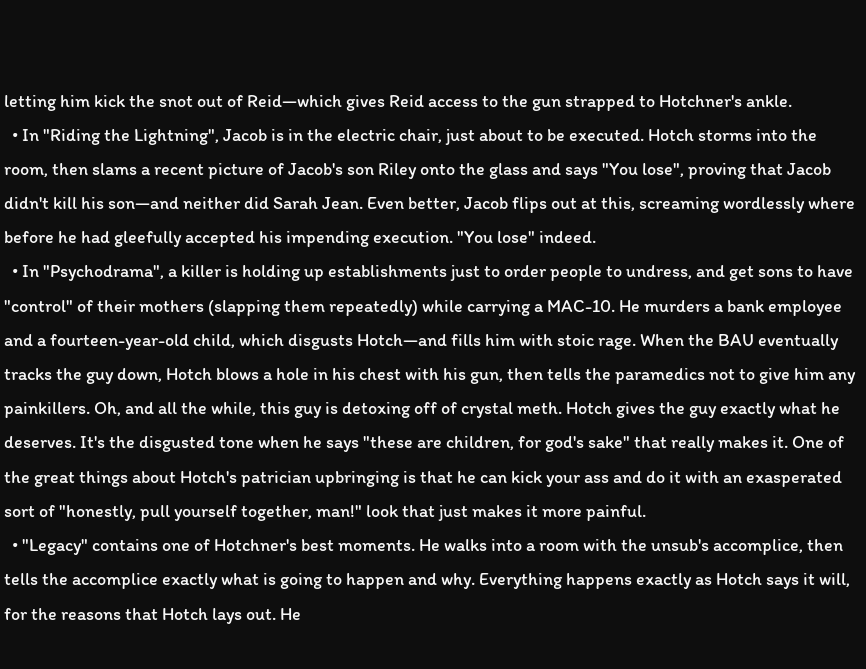letting him kick the snot out of Reid—which gives Reid access to the gun strapped to Hotchner's ankle.
  • In "Riding the Lightning", Jacob is in the electric chair, just about to be executed. Hotch storms into the room, then slams a recent picture of Jacob's son Riley onto the glass and says "You lose", proving that Jacob didn't kill his son—and neither did Sarah Jean. Even better, Jacob flips out at this, screaming wordlessly where before he had gleefully accepted his impending execution. "You lose" indeed.
  • In "Psychodrama", a killer is holding up establishments just to order people to undress, and get sons to have "control" of their mothers (slapping them repeatedly) while carrying a MAC-10. He murders a bank employee and a fourteen-year-old child, which disgusts Hotch—and fills him with stoic rage. When the BAU eventually tracks the guy down, Hotch blows a hole in his chest with his gun, then tells the paramedics not to give him any painkillers. Oh, and all the while, this guy is detoxing off of crystal meth. Hotch gives the guy exactly what he deserves. It's the disgusted tone when he says "these are children, for god's sake" that really makes it. One of the great things about Hotch's patrician upbringing is that he can kick your ass and do it with an exasperated sort of "honestly, pull yourself together, man!" look that just makes it more painful.
  • "Legacy" contains one of Hotchner's best moments. He walks into a room with the unsub's accomplice, then tells the accomplice exactly what is going to happen and why. Everything happens exactly as Hotch says it will, for the reasons that Hotch lays out. He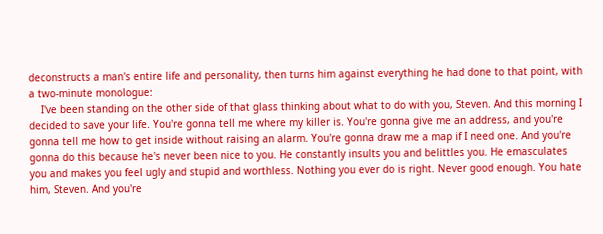deconstructs a man's entire life and personality, then turns him against everything he had done to that point, with a two-minute monologue:
    I've been standing on the other side of that glass thinking about what to do with you, Steven. And this morning I decided to save your life. You're gonna tell me where my killer is. You're gonna give me an address, and you're gonna tell me how to get inside without raising an alarm. You're gonna draw me a map if I need one. And you're gonna do this because he's never been nice to you. He constantly insults you and belittles you. He emasculates you and makes you feel ugly and stupid and worthless. Nothing you ever do is right. Never good enough. You hate him, Steven. And you're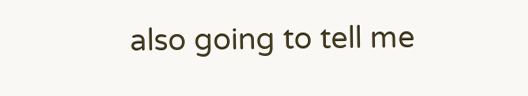also going to tell me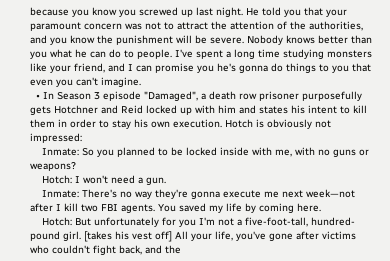because you know you screwed up last night. He told you that your paramount concern was not to attract the attention of the authorities, and you know the punishment will be severe. Nobody knows better than you what he can do to people. I've spent a long time studying monsters like your friend, and I can promise you he's gonna do things to you that even you can't imagine.
  • In Season 3 episode "Damaged", a death row prisoner purposefully gets Hotchner and Reid locked up with him and states his intent to kill them in order to stay his own execution. Hotch is obviously not impressed:
    Inmate: So you planned to be locked inside with me, with no guns or weapons?
    Hotch: I won't need a gun.
    Inmate: There's no way they're gonna execute me next week—not after I kill two FBI agents. You saved my life by coming here.
    Hotch: But unfortunately for you I'm not a five-foot-tall, hundred-pound girl. [takes his vest off] All your life, you've gone after victims who couldn't fight back, and the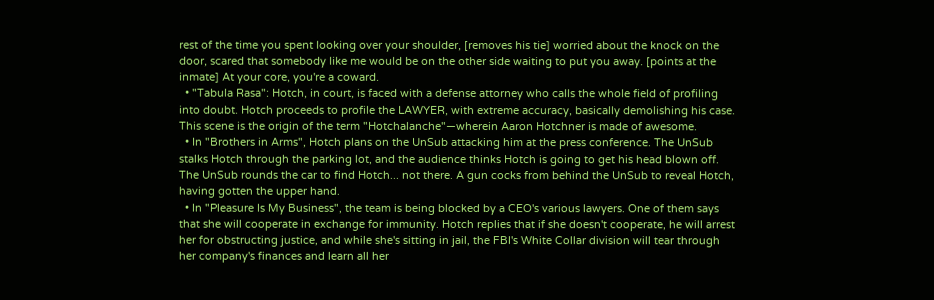rest of the time you spent looking over your shoulder, [removes his tie] worried about the knock on the door, scared that somebody like me would be on the other side waiting to put you away. [points at the inmate] At your core, you're a coward.
  • "Tabula Rasa": Hotch, in court, is faced with a defense attorney who calls the whole field of profiling into doubt. Hotch proceeds to profile the LAWYER, with extreme accuracy, basically demolishing his case. This scene is the origin of the term "Hotchalanche"—wherein Aaron Hotchner is made of awesome.
  • In "Brothers in Arms", Hotch plans on the UnSub attacking him at the press conference. The UnSub stalks Hotch through the parking lot, and the audience thinks Hotch is going to get his head blown off. The UnSub rounds the car to find Hotch... not there. A gun cocks from behind the UnSub to reveal Hotch, having gotten the upper hand.
  • In "Pleasure Is My Business", the team is being blocked by a CEO's various lawyers. One of them says that she will cooperate in exchange for immunity. Hotch replies that if she doesn't cooperate, he will arrest her for obstructing justice, and while she's sitting in jail, the FBI's White Collar division will tear through her company's finances and learn all her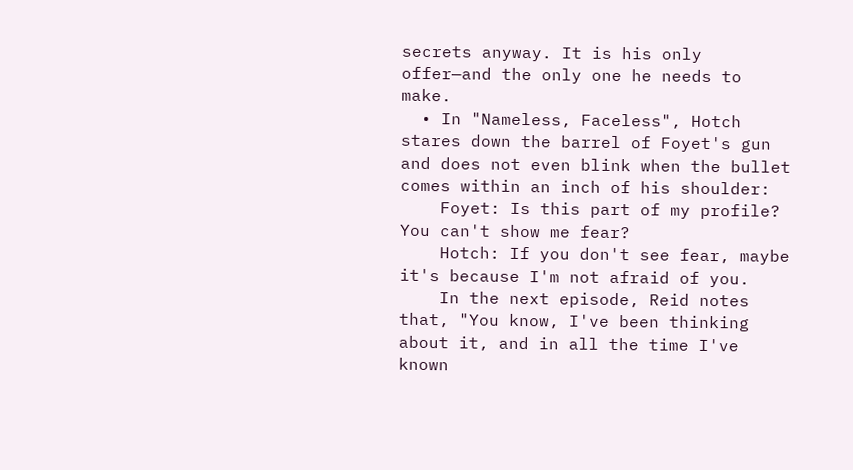secrets anyway. It is his only offer—and the only one he needs to make.
  • In "Nameless, Faceless", Hotch stares down the barrel of Foyet's gun and does not even blink when the bullet comes within an inch of his shoulder:
    Foyet: Is this part of my profile? You can't show me fear?
    Hotch: If you don't see fear, maybe it's because I'm not afraid of you.
    In the next episode, Reid notes that, "You know, I've been thinking about it, and in all the time I've known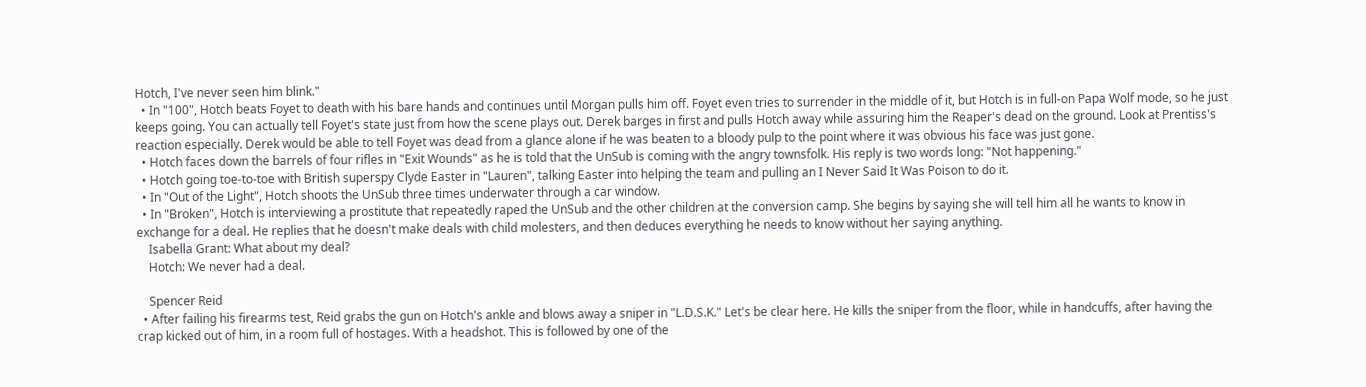Hotch, I've never seen him blink."
  • In "100", Hotch beats Foyet to death with his bare hands and continues until Morgan pulls him off. Foyet even tries to surrender in the middle of it, but Hotch is in full-on Papa Wolf mode, so he just keeps going. You can actually tell Foyet's state just from how the scene plays out. Derek barges in first and pulls Hotch away while assuring him the Reaper's dead on the ground. Look at Prentiss's reaction especially. Derek would be able to tell Foyet was dead from a glance alone if he was beaten to a bloody pulp to the point where it was obvious his face was just gone.
  • Hotch faces down the barrels of four rifles in "Exit Wounds" as he is told that the UnSub is coming with the angry townsfolk. His reply is two words long: "Not happening."
  • Hotch going toe-to-toe with British superspy Clyde Easter in "Lauren", talking Easter into helping the team and pulling an I Never Said It Was Poison to do it.
  • In "Out of the Light", Hotch shoots the UnSub three times underwater through a car window.
  • In "Broken", Hotch is interviewing a prostitute that repeatedly raped the UnSub and the other children at the conversion camp. She begins by saying she will tell him all he wants to know in exchange for a deal. He replies that he doesn't make deals with child molesters, and then deduces everything he needs to know without her saying anything.
    Isabella Grant: What about my deal?
    Hotch: We never had a deal.

    Spencer Reid
  • After failing his firearms test, Reid grabs the gun on Hotch's ankle and blows away a sniper in "L.D.S.K." Let's be clear here. He kills the sniper from the floor, while in handcuffs, after having the crap kicked out of him, in a room full of hostages. With a headshot. This is followed by one of the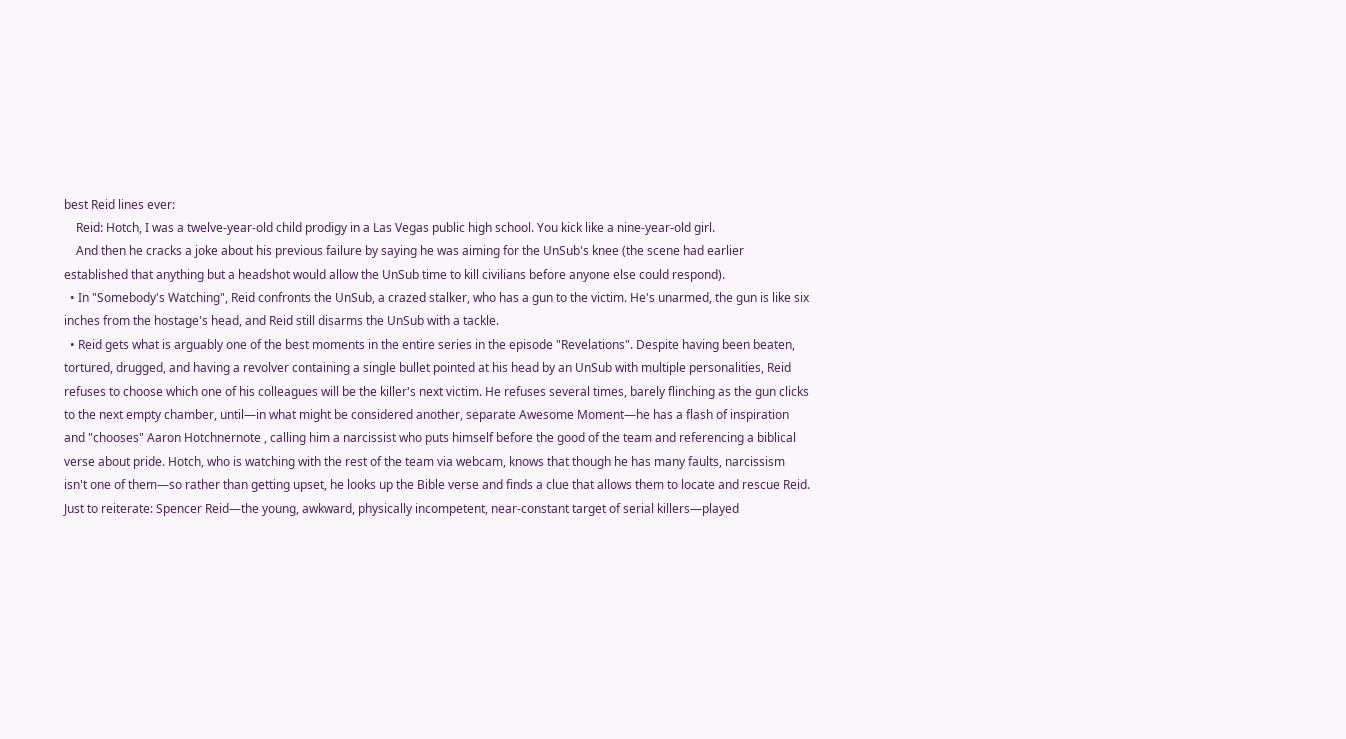best Reid lines ever:
    Reid: Hotch, I was a twelve-year-old child prodigy in a Las Vegas public high school. You kick like a nine-year-old girl.
    And then he cracks a joke about his previous failure by saying he was aiming for the UnSub's knee (the scene had earlier established that anything but a headshot would allow the UnSub time to kill civilians before anyone else could respond).
  • In "Somebody's Watching", Reid confronts the UnSub, a crazed stalker, who has a gun to the victim. He's unarmed, the gun is like six inches from the hostage's head, and Reid still disarms the UnSub with a tackle.
  • Reid gets what is arguably one of the best moments in the entire series in the episode "Revelations". Despite having been beaten, tortured, drugged, and having a revolver containing a single bullet pointed at his head by an UnSub with multiple personalities, Reid refuses to choose which one of his colleagues will be the killer's next victim. He refuses several times, barely flinching as the gun clicks to the next empty chamber, until—in what might be considered another, separate Awesome Moment—he has a flash of inspiration and "chooses" Aaron Hotchnernote , calling him a narcissist who puts himself before the good of the team and referencing a biblical verse about pride. Hotch, who is watching with the rest of the team via webcam, knows that though he has many faults, narcissism isn't one of them—so rather than getting upset, he looks up the Bible verse and finds a clue that allows them to locate and rescue Reid. Just to reiterate: Spencer Reid—the young, awkward, physically incompetent, near-constant target of serial killers—played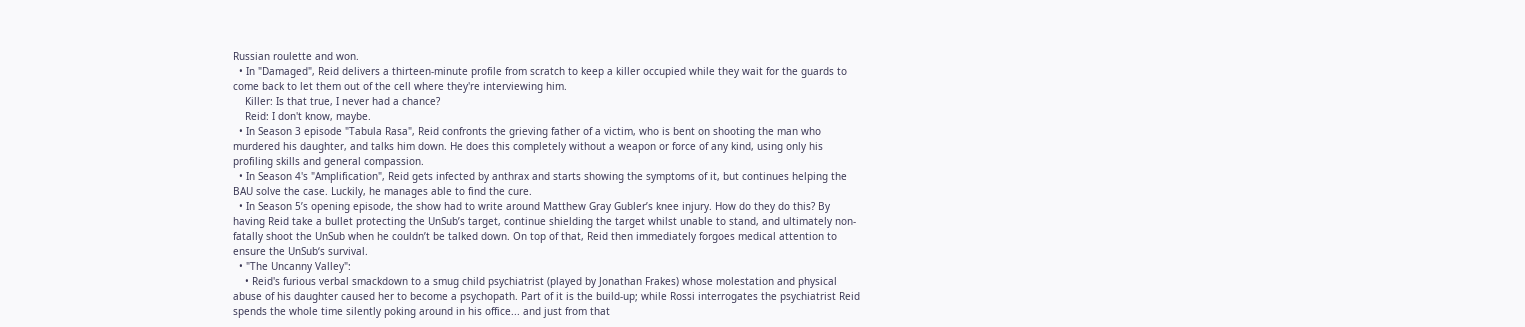Russian roulette and won.
  • In "Damaged", Reid delivers a thirteen-minute profile from scratch to keep a killer occupied while they wait for the guards to come back to let them out of the cell where they're interviewing him.
    Killer: Is that true, I never had a chance?
    Reid: I don't know, maybe.
  • In Season 3 episode "Tabula Rasa", Reid confronts the grieving father of a victim, who is bent on shooting the man who murdered his daughter, and talks him down. He does this completely without a weapon or force of any kind, using only his profiling skills and general compassion.
  • In Season 4's "Amplification", Reid gets infected by anthrax and starts showing the symptoms of it, but continues helping the BAU solve the case. Luckily, he manages able to find the cure.
  • In Season 5’s opening episode, the show had to write around Matthew Gray Gubler’s knee injury. How do they do this? By having Reid take a bullet protecting the UnSub’s target, continue shielding the target whilst unable to stand, and ultimately non-fatally shoot the UnSub when he couldn’t be talked down. On top of that, Reid then immediately forgoes medical attention to ensure the UnSub‘s survival.
  • "The Uncanny Valley":
    • Reid's furious verbal smackdown to a smug child psychiatrist (played by Jonathan Frakes) whose molestation and physical abuse of his daughter caused her to become a psychopath. Part of it is the build-up; while Rossi interrogates the psychiatrist Reid spends the whole time silently poking around in his office... and just from that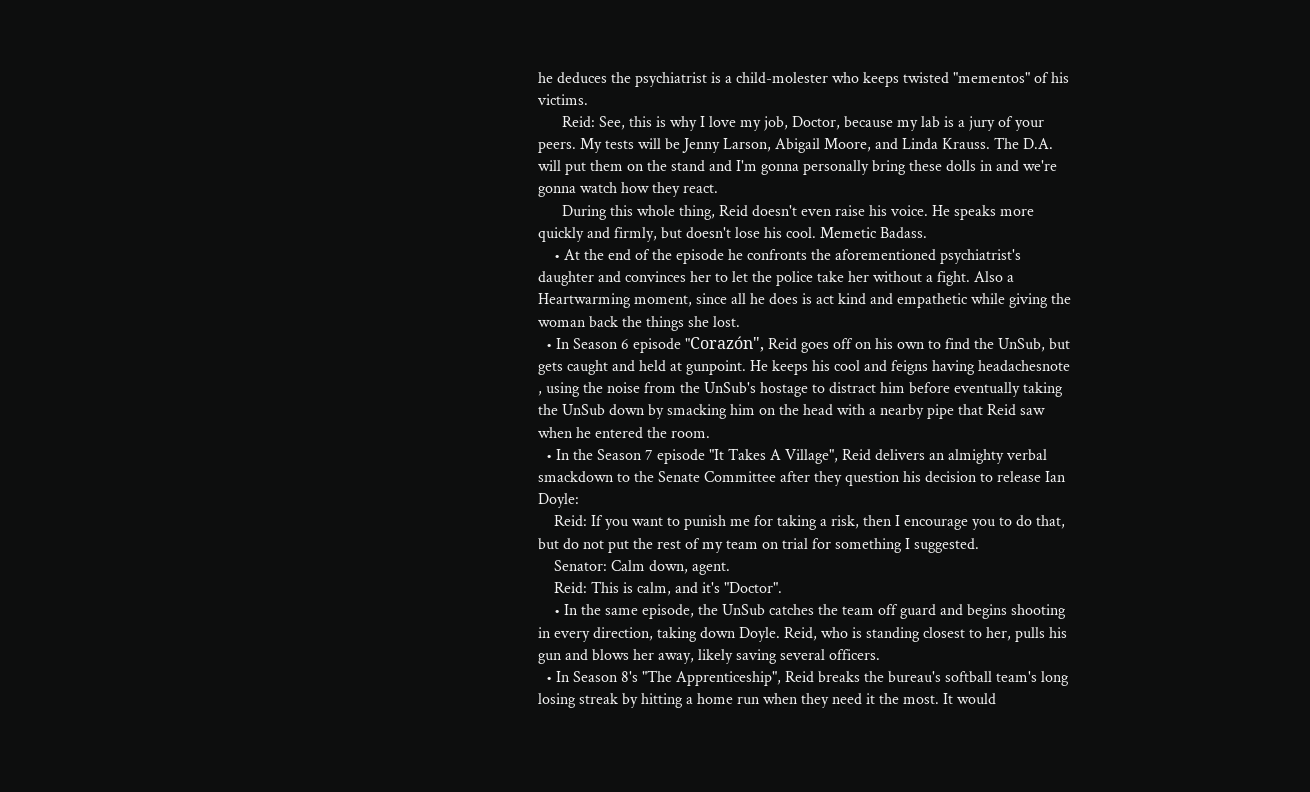he deduces the psychiatrist is a child-molester who keeps twisted "mementos" of his victims.
      Reid: See, this is why I love my job, Doctor, because my lab is a jury of your peers. My tests will be Jenny Larson, Abigail Moore, and Linda Krauss. The D.A. will put them on the stand and I'm gonna personally bring these dolls in and we're gonna watch how they react.
      During this whole thing, Reid doesn't even raise his voice. He speaks more quickly and firmly, but doesn't lose his cool. Memetic Badass.
    • At the end of the episode he confronts the aforementioned psychiatrist's daughter and convinces her to let the police take her without a fight. Also a Heartwarming moment, since all he does is act kind and empathetic while giving the woman back the things she lost.
  • In Season 6 episode "Corazón", Reid goes off on his own to find the UnSub, but gets caught and held at gunpoint. He keeps his cool and feigns having headachesnote , using the noise from the UnSub's hostage to distract him before eventually taking the UnSub down by smacking him on the head with a nearby pipe that Reid saw when he entered the room.
  • In the Season 7 episode "It Takes A Village", Reid delivers an almighty verbal smackdown to the Senate Committee after they question his decision to release Ian Doyle:
    Reid: If you want to punish me for taking a risk, then I encourage you to do that, but do not put the rest of my team on trial for something I suggested.
    Senator: Calm down, agent.
    Reid: This is calm, and it's "Doctor".
    • In the same episode, the UnSub catches the team off guard and begins shooting in every direction, taking down Doyle. Reid, who is standing closest to her, pulls his gun and blows her away, likely saving several officers.
  • In Season 8's "The Apprenticeship", Reid breaks the bureau's softball team's long losing streak by hitting a home run when they need it the most. It would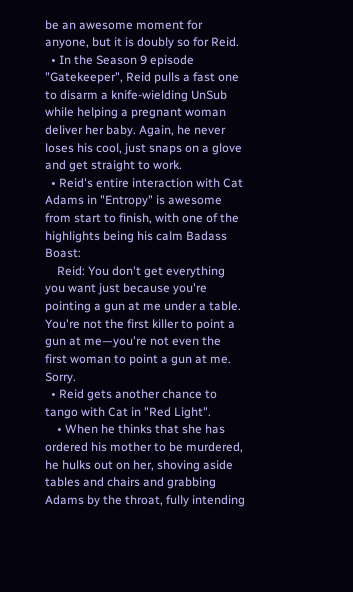be an awesome moment for anyone, but it is doubly so for Reid.
  • In the Season 9 episode "Gatekeeper", Reid pulls a fast one to disarm a knife-wielding UnSub while helping a pregnant woman deliver her baby. Again, he never loses his cool, just snaps on a glove and get straight to work.
  • Reid's entire interaction with Cat Adams in "Entropy" is awesome from start to finish, with one of the highlights being his calm Badass Boast:
    Reid: You don't get everything you want just because you're pointing a gun at me under a table. You're not the first killer to point a gun at me—you're not even the first woman to point a gun at me. Sorry.
  • Reid gets another chance to tango with Cat in "Red Light".
    • When he thinks that she has ordered his mother to be murdered, he hulks out on her, shoving aside tables and chairs and grabbing Adams by the throat, fully intending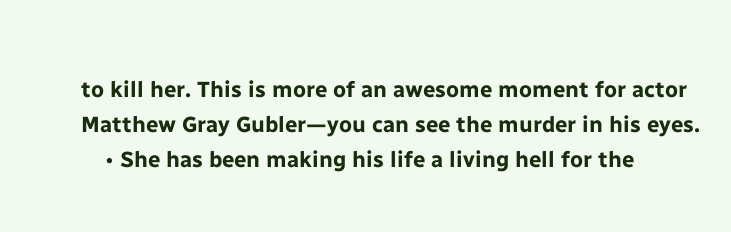to kill her. This is more of an awesome moment for actor Matthew Gray Gubler—you can see the murder in his eyes.
    • She has been making his life a living hell for the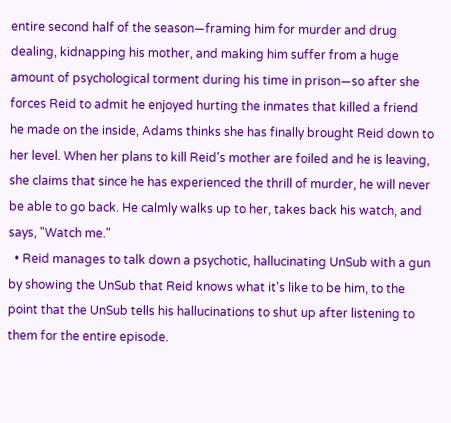entire second half of the season—framing him for murder and drug dealing, kidnapping his mother, and making him suffer from a huge amount of psychological torment during his time in prison—so after she forces Reid to admit he enjoyed hurting the inmates that killed a friend he made on the inside, Adams thinks she has finally brought Reid down to her level. When her plans to kill Reid's mother are foiled and he is leaving, she claims that since he has experienced the thrill of murder, he will never be able to go back. He calmly walks up to her, takes back his watch, and says, "Watch me."
  • Reid manages to talk down a psychotic, hallucinating UnSub with a gun by showing the UnSub that Reid knows what it's like to be him, to the point that the UnSub tells his hallucinations to shut up after listening to them for the entire episode.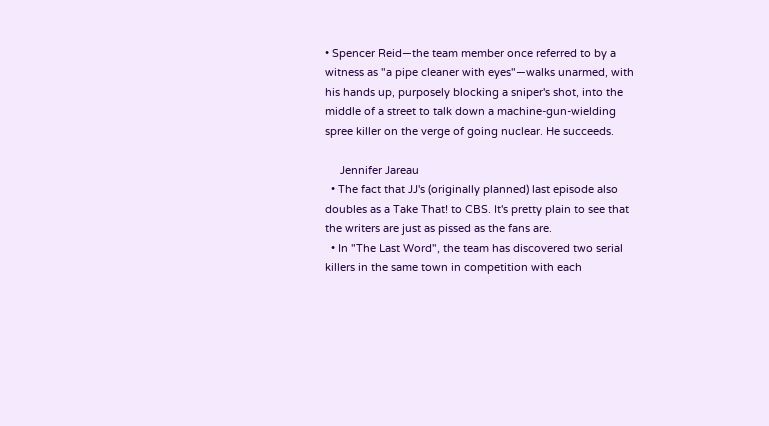• Spencer Reid—the team member once referred to by a witness as "a pipe cleaner with eyes"—walks unarmed, with his hands up, purposely blocking a sniper's shot, into the middle of a street to talk down a machine-gun-wielding spree killer on the verge of going nuclear. He succeeds.

     Jennifer Jareau
  • The fact that JJ's (originally planned) last episode also doubles as a Take That! to CBS. It's pretty plain to see that the writers are just as pissed as the fans are.
  • In "The Last Word", the team has discovered two serial killers in the same town in competition with each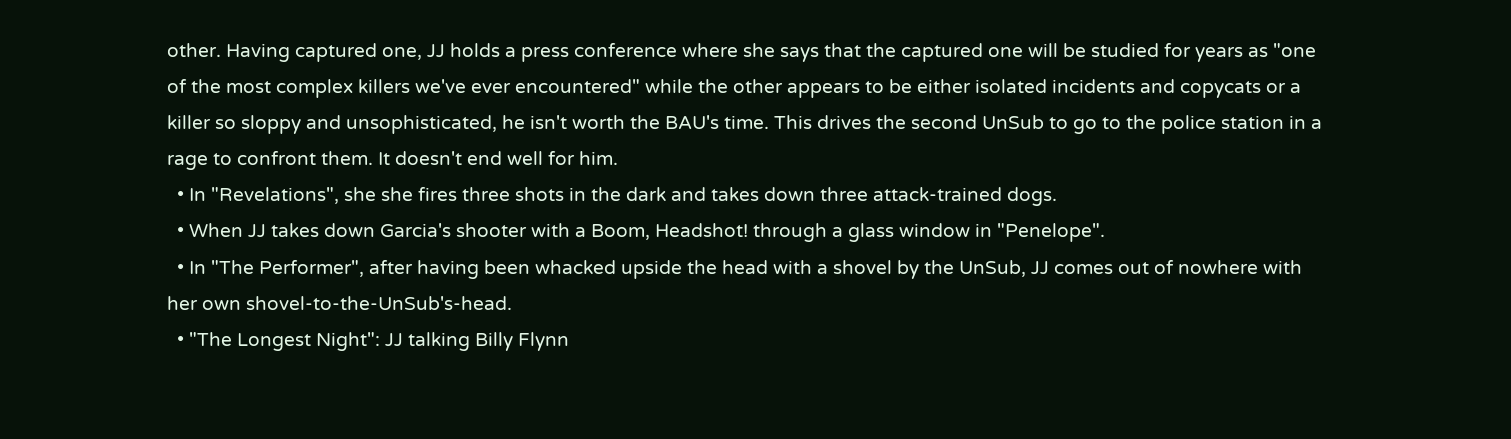other. Having captured one, JJ holds a press conference where she says that the captured one will be studied for years as "one of the most complex killers we've ever encountered" while the other appears to be either isolated incidents and copycats or a killer so sloppy and unsophisticated, he isn't worth the BAU's time. This drives the second UnSub to go to the police station in a rage to confront them. It doesn't end well for him.
  • In "Revelations", she she fires three shots in the dark and takes down three attack-trained dogs.
  • When JJ takes down Garcia's shooter with a Boom, Headshot! through a glass window in "Penelope".
  • In "The Performer", after having been whacked upside the head with a shovel by the UnSub, JJ comes out of nowhere with her own shovel-to-the-UnSub's-head.
  • "The Longest Night": JJ talking Billy Flynn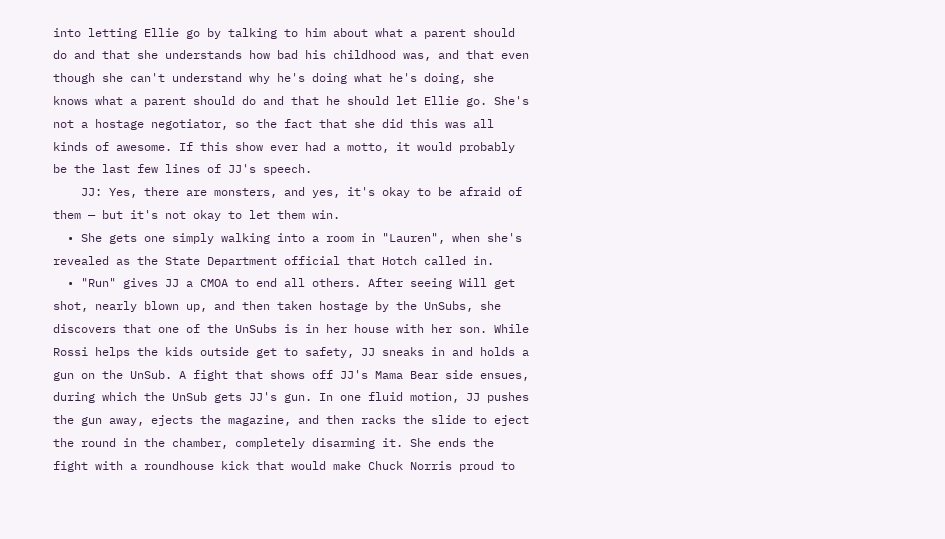into letting Ellie go by talking to him about what a parent should do and that she understands how bad his childhood was, and that even though she can't understand why he's doing what he's doing, she knows what a parent should do and that he should let Ellie go. She's not a hostage negotiator, so the fact that she did this was all kinds of awesome. If this show ever had a motto, it would probably be the last few lines of JJ's speech.
    JJ: Yes, there are monsters, and yes, it's okay to be afraid of them — but it's not okay to let them win.
  • She gets one simply walking into a room in "Lauren", when she's revealed as the State Department official that Hotch called in.
  • "Run" gives JJ a CMOA to end all others. After seeing Will get shot, nearly blown up, and then taken hostage by the UnSubs, she discovers that one of the UnSubs is in her house with her son. While Rossi helps the kids outside get to safety, JJ sneaks in and holds a gun on the UnSub. A fight that shows off JJ's Mama Bear side ensues, during which the UnSub gets JJ's gun. In one fluid motion, JJ pushes the gun away, ejects the magazine, and then racks the slide to eject the round in the chamber, completely disarming it. She ends the fight with a roundhouse kick that would make Chuck Norris proud to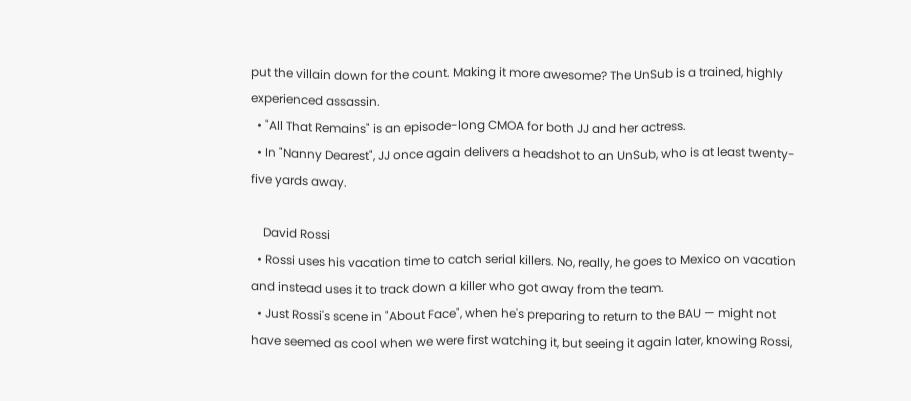put the villain down for the count. Making it more awesome? The UnSub is a trained, highly experienced assassin.
  • "All That Remains" is an episode-long CMOA for both JJ and her actress.
  • In "Nanny Dearest", JJ once again delivers a headshot to an UnSub, who is at least twenty-five yards away.

    David Rossi
  • Rossi uses his vacation time to catch serial killers. No, really, he goes to Mexico on vacation and instead uses it to track down a killer who got away from the team.
  • Just Rossi's scene in "About Face", when he's preparing to return to the BAU — might not have seemed as cool when we were first watching it, but seeing it again later, knowing Rossi,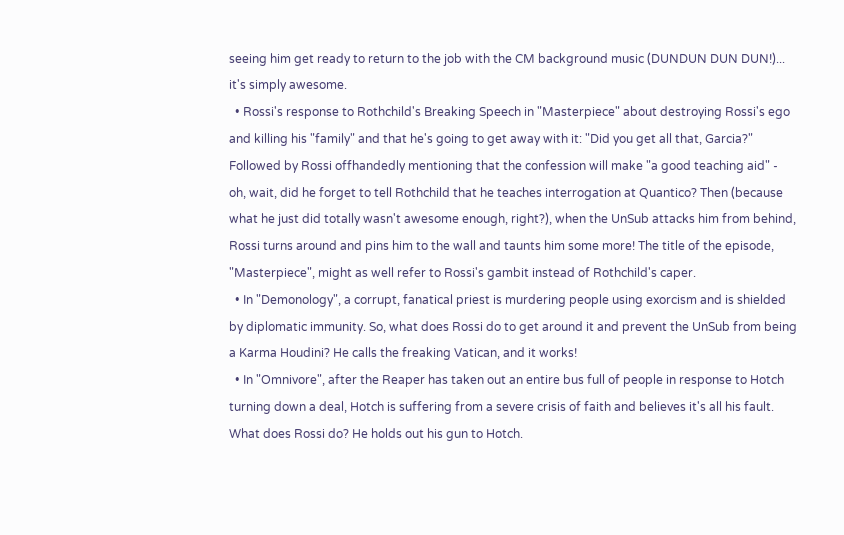seeing him get ready to return to the job with the CM background music (DUNDUN DUN DUN!)... it's simply awesome.
  • Rossi's response to Rothchild's Breaking Speech in "Masterpiece" about destroying Rossi's ego and killing his "family" and that he's going to get away with it: "Did you get all that, Garcia?" Followed by Rossi offhandedly mentioning that the confession will make "a good teaching aid" - oh, wait, did he forget to tell Rothchild that he teaches interrogation at Quantico? Then (because what he just did totally wasn't awesome enough, right?), when the UnSub attacks him from behind, Rossi turns around and pins him to the wall and taunts him some more! The title of the episode, "Masterpiece", might as well refer to Rossi's gambit instead of Rothchild's caper.
  • In "Demonology", a corrupt, fanatical priest is murdering people using exorcism and is shielded by diplomatic immunity. So, what does Rossi do to get around it and prevent the UnSub from being a Karma Houdini? He calls the freaking Vatican, and it works!
  • In "Omnivore", after the Reaper has taken out an entire bus full of people in response to Hotch turning down a deal, Hotch is suffering from a severe crisis of faith and believes it's all his fault. What does Rossi do? He holds out his gun to Hotch.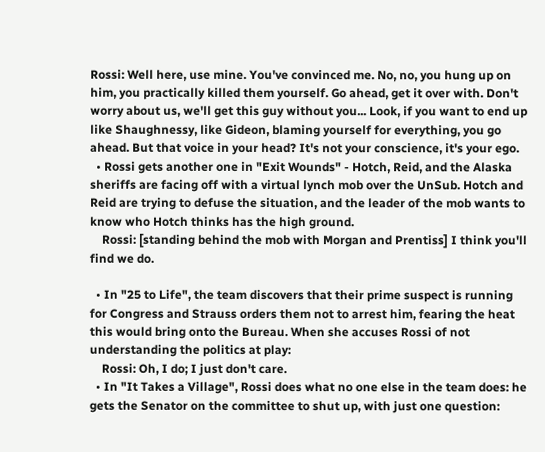Rossi: Well here, use mine. You've convinced me. No, no, you hung up on him, you practically killed them yourself. Go ahead, get it over with. Don't worry about us, we'll get this guy without you... Look, if you want to end up like Shaughnessy, like Gideon, blaming yourself for everything, you go ahead. But that voice in your head? It's not your conscience, it's your ego.
  • Rossi gets another one in "Exit Wounds" - Hotch, Reid, and the Alaska sheriffs are facing off with a virtual lynch mob over the UnSub. Hotch and Reid are trying to defuse the situation, and the leader of the mob wants to know who Hotch thinks has the high ground.
    Rossi: [standing behind the mob with Morgan and Prentiss] I think you'll find we do.

  • In "25 to Life", the team discovers that their prime suspect is running for Congress and Strauss orders them not to arrest him, fearing the heat this would bring onto the Bureau. When she accuses Rossi of not understanding the politics at play:
    Rossi: Oh, I do; I just don't care.
  • In "It Takes a Village", Rossi does what no one else in the team does: he gets the Senator on the committee to shut up, with just one question: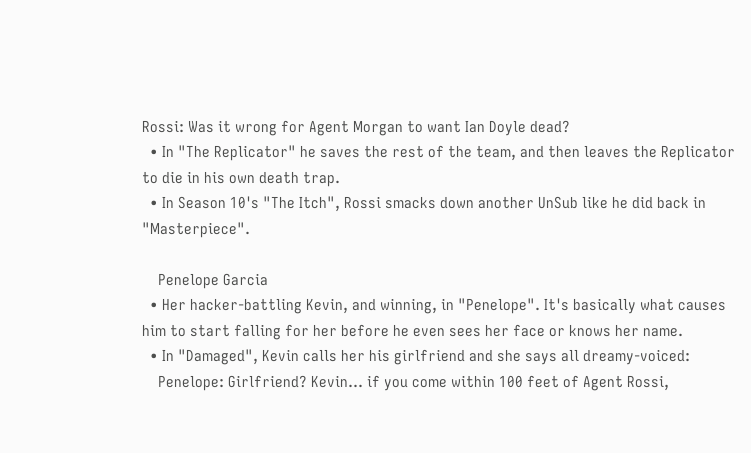Rossi: Was it wrong for Agent Morgan to want Ian Doyle dead?
  • In "The Replicator" he saves the rest of the team, and then leaves the Replicator to die in his own death trap.
  • In Season 10's "The Itch", Rossi smacks down another UnSub like he did back in "Masterpiece".

    Penelope Garcia
  • Her hacker-battling Kevin, and winning, in "Penelope". It's basically what causes him to start falling for her before he even sees her face or knows her name.
  • In "Damaged", Kevin calls her his girlfriend and she says all dreamy-voiced:
    Penelope: Girlfriend? Kevin... if you come within 100 feet of Agent Rossi,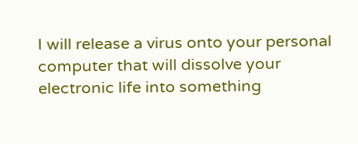I will release a virus onto your personal computer that will dissolve your electronic life into something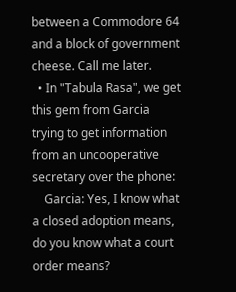between a Commodore 64 and a block of government cheese. Call me later.
  • In "Tabula Rasa", we get this gem from Garcia trying to get information from an uncooperative secretary over the phone:
    Garcia: Yes, I know what a closed adoption means, do you know what a court order means?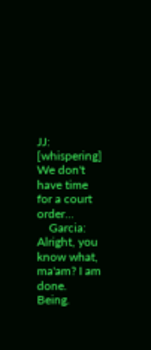JJ: [whispering] We don't have time for a court order...
    Garcia: Alright, you know what, ma'am? I am done. Being.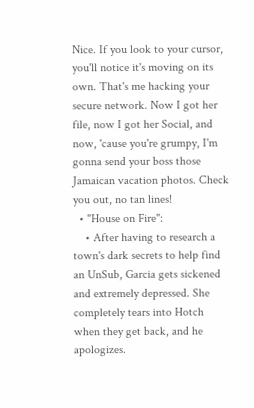Nice. If you look to your cursor, you'll notice it's moving on its own. That's me hacking your secure network. Now I got her file, now I got her Social, and now, 'cause you're grumpy, I'm gonna send your boss those Jamaican vacation photos. Check you out, no tan lines!
  • "House on Fire":
    • After having to research a town's dark secrets to help find an UnSub, Garcia gets sickened and extremely depressed. She completely tears into Hotch when they get back, and he apologizes.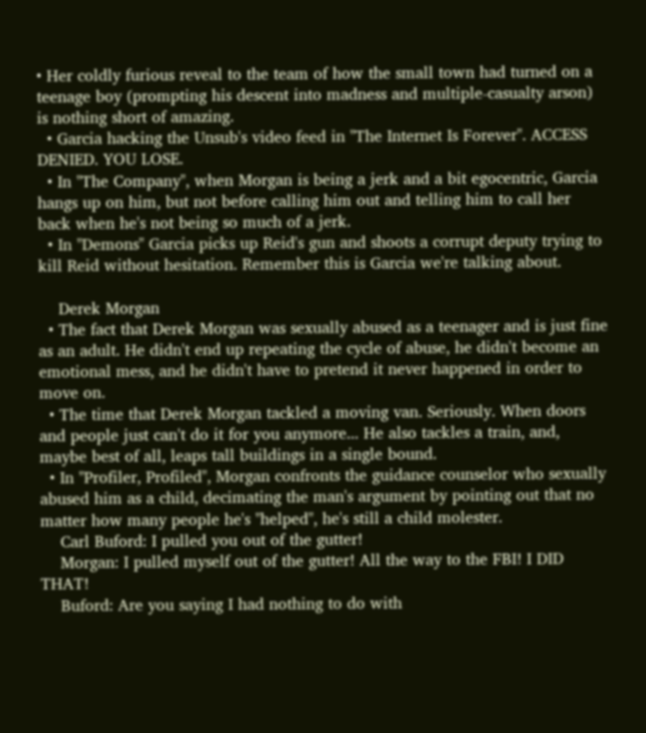• Her coldly furious reveal to the team of how the small town had turned on a teenage boy (prompting his descent into madness and multiple-casualty arson) is nothing short of amazing.
  • Garcia hacking the Unsub's video feed in "The Internet Is Forever". ACCESS DENIED. YOU LOSE.
  • In "The Company", when Morgan is being a jerk and a bit egocentric, Garcia hangs up on him, but not before calling him out and telling him to call her back when he's not being so much of a jerk.
  • In "Demons" Garcia picks up Reid's gun and shoots a corrupt deputy trying to kill Reid without hesitation. Remember this is Garcia we're talking about.

    Derek Morgan
  • The fact that Derek Morgan was sexually abused as a teenager and is just fine as an adult. He didn't end up repeating the cycle of abuse, he didn't become an emotional mess, and he didn't have to pretend it never happened in order to move on.
  • The time that Derek Morgan tackled a moving van. Seriously. When doors and people just can't do it for you anymore... He also tackles a train, and, maybe best of all, leaps tall buildings in a single bound.
  • In "Profiler, Profiled", Morgan confronts the guidance counselor who sexually abused him as a child, decimating the man's argument by pointing out that no matter how many people he's "helped", he's still a child molester.
    Carl Buford: I pulled you out of the gutter!
    Morgan: I pulled myself out of the gutter! All the way to the FBI! I DID THAT!
    Buford: Are you saying I had nothing to do with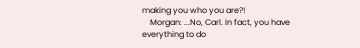making you who you are?!
    Morgan: ...No, Carl. In fact, you have everything to do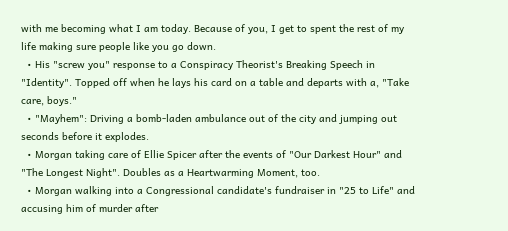with me becoming what I am today. Because of you, I get to spent the rest of my life making sure people like you go down.
  • His "screw you" response to a Conspiracy Theorist's Breaking Speech in "Identity". Topped off when he lays his card on a table and departs with a, "Take care, boys."
  • "Mayhem": Driving a bomb-laden ambulance out of the city and jumping out seconds before it explodes.
  • Morgan taking care of Ellie Spicer after the events of "Our Darkest Hour" and "The Longest Night". Doubles as a Heartwarming Moment, too.
  • Morgan walking into a Congressional candidate's fundraiser in "25 to Life" and accusing him of murder after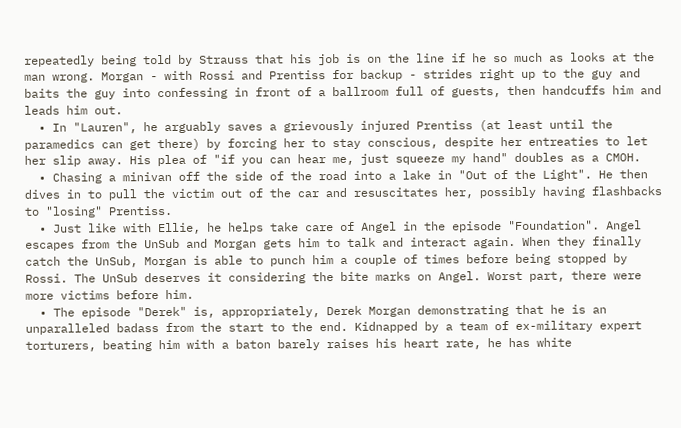repeatedly being told by Strauss that his job is on the line if he so much as looks at the man wrong. Morgan - with Rossi and Prentiss for backup - strides right up to the guy and baits the guy into confessing in front of a ballroom full of guests, then handcuffs him and leads him out.
  • In "Lauren", he arguably saves a grievously injured Prentiss (at least until the paramedics can get there) by forcing her to stay conscious, despite her entreaties to let her slip away. His plea of "if you can hear me, just squeeze my hand" doubles as a CMOH.
  • Chasing a minivan off the side of the road into a lake in "Out of the Light". He then dives in to pull the victim out of the car and resuscitates her, possibly having flashbacks to "losing" Prentiss.
  • Just like with Ellie, he helps take care of Angel in the episode "Foundation". Angel escapes from the UnSub and Morgan gets him to talk and interact again. When they finally catch the UnSub, Morgan is able to punch him a couple of times before being stopped by Rossi. The UnSub deserves it considering the bite marks on Angel. Worst part, there were more victims before him.
  • The episode "Derek" is, appropriately, Derek Morgan demonstrating that he is an unparalleled badass from the start to the end. Kidnapped by a team of ex-military expert torturers, beating him with a baton barely raises his heart rate, he has white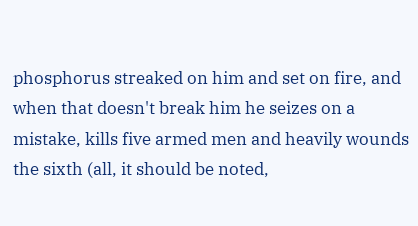phosphorus streaked on him and set on fire, and when that doesn't break him he seizes on a mistake, kills five armed men and heavily wounds the sixth (all, it should be noted,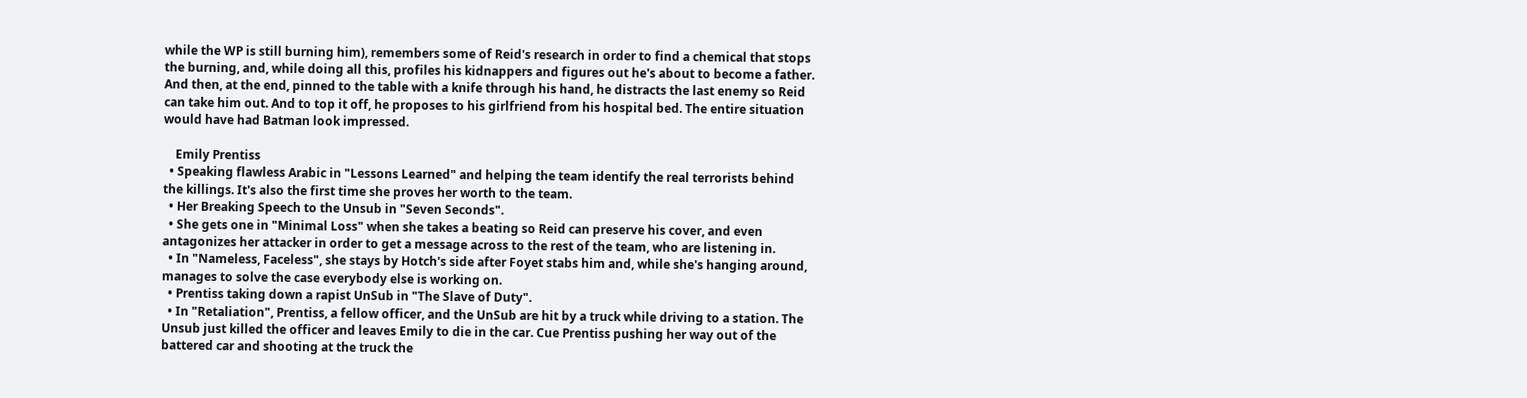while the WP is still burning him), remembers some of Reid's research in order to find a chemical that stops the burning, and, while doing all this, profiles his kidnappers and figures out he's about to become a father. And then, at the end, pinned to the table with a knife through his hand, he distracts the last enemy so Reid can take him out. And to top it off, he proposes to his girlfriend from his hospital bed. The entire situation would have had Batman look impressed.

    Emily Prentiss
  • Speaking flawless Arabic in "Lessons Learned" and helping the team identify the real terrorists behind the killings. It's also the first time she proves her worth to the team.
  • Her Breaking Speech to the Unsub in "Seven Seconds".
  • She gets one in "Minimal Loss" when she takes a beating so Reid can preserve his cover, and even antagonizes her attacker in order to get a message across to the rest of the team, who are listening in.
  • In "Nameless, Faceless", she stays by Hotch's side after Foyet stabs him and, while she's hanging around, manages to solve the case everybody else is working on.
  • Prentiss taking down a rapist UnSub in "The Slave of Duty".
  • In "Retaliation", Prentiss, a fellow officer, and the UnSub are hit by a truck while driving to a station. The Unsub just killed the officer and leaves Emily to die in the car. Cue Prentiss pushing her way out of the battered car and shooting at the truck the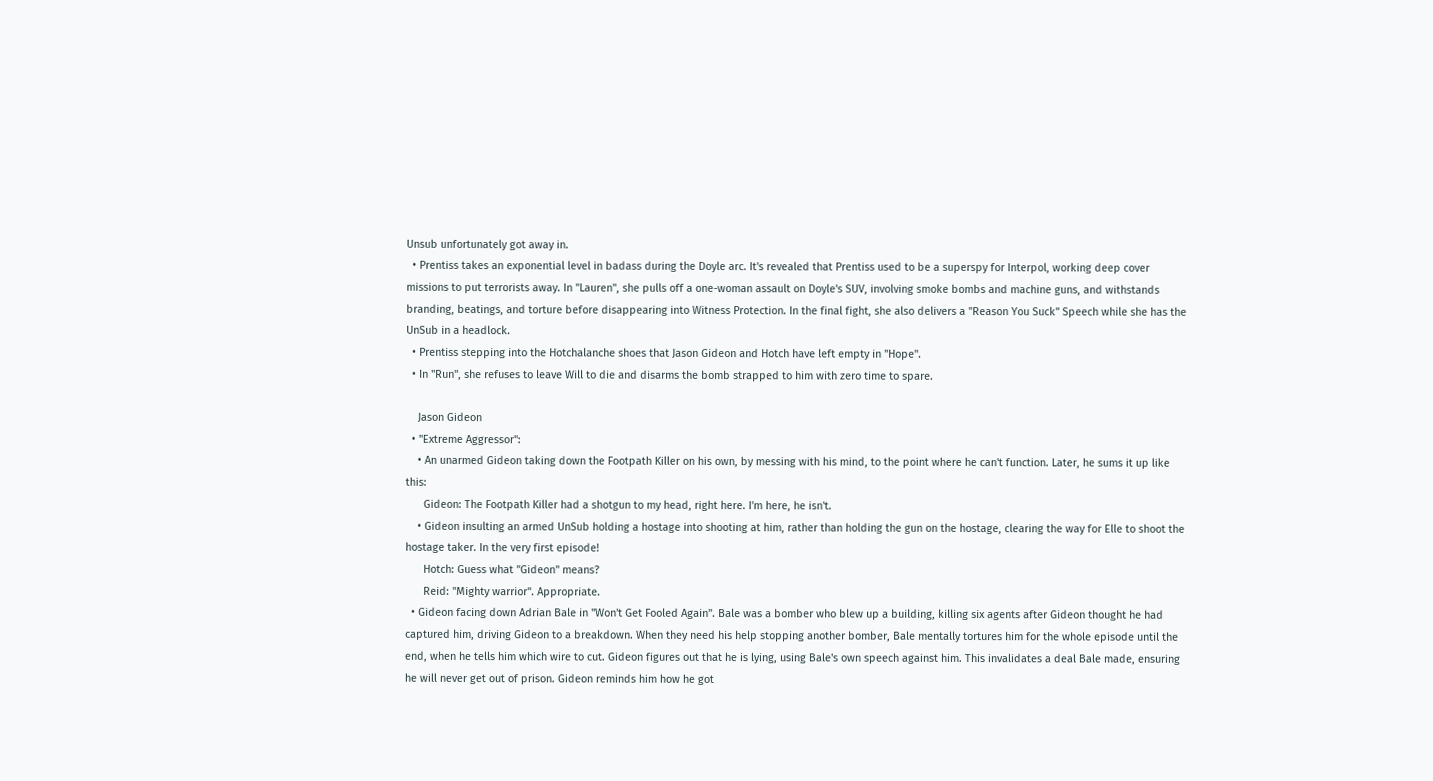Unsub unfortunately got away in.
  • Prentiss takes an exponential level in badass during the Doyle arc. It's revealed that Prentiss used to be a superspy for Interpol, working deep cover missions to put terrorists away. In "Lauren", she pulls off a one-woman assault on Doyle's SUV, involving smoke bombs and machine guns, and withstands branding, beatings, and torture before disappearing into Witness Protection. In the final fight, she also delivers a "Reason You Suck" Speech while she has the UnSub in a headlock.
  • Prentiss stepping into the Hotchalanche shoes that Jason Gideon and Hotch have left empty in "Hope".
  • In "Run", she refuses to leave Will to die and disarms the bomb strapped to him with zero time to spare.

    Jason Gideon
  • "Extreme Aggressor":
    • An unarmed Gideon taking down the Footpath Killer on his own, by messing with his mind, to the point where he can't function. Later, he sums it up like this:
      Gideon: The Footpath Killer had a shotgun to my head, right here. I'm here, he isn't.
    • Gideon insulting an armed UnSub holding a hostage into shooting at him, rather than holding the gun on the hostage, clearing the way for Elle to shoot the hostage taker. In the very first episode!
      Hotch: Guess what "Gideon" means?
      Reid: "Mighty warrior". Appropriate.
  • Gideon facing down Adrian Bale in "Won't Get Fooled Again". Bale was a bomber who blew up a building, killing six agents after Gideon thought he had captured him, driving Gideon to a breakdown. When they need his help stopping another bomber, Bale mentally tortures him for the whole episode until the end, when he tells him which wire to cut. Gideon figures out that he is lying, using Bale's own speech against him. This invalidates a deal Bale made, ensuring he will never get out of prison. Gideon reminds him how he got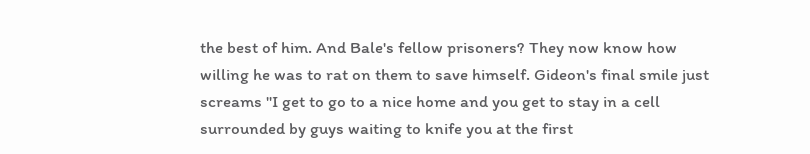the best of him. And Bale's fellow prisoners? They now know how willing he was to rat on them to save himself. Gideon's final smile just screams "I get to go to a nice home and you get to stay in a cell surrounded by guys waiting to knife you at the first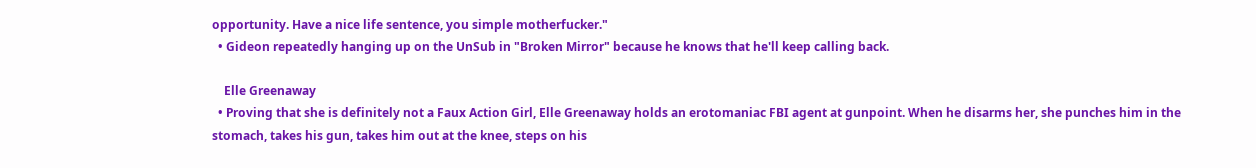opportunity. Have a nice life sentence, you simple motherfucker."
  • Gideon repeatedly hanging up on the UnSub in "Broken Mirror" because he knows that he'll keep calling back.

    Elle Greenaway
  • Proving that she is definitely not a Faux Action Girl, Elle Greenaway holds an erotomaniac FBI agent at gunpoint. When he disarms her, she punches him in the stomach, takes his gun, takes him out at the knee, steps on his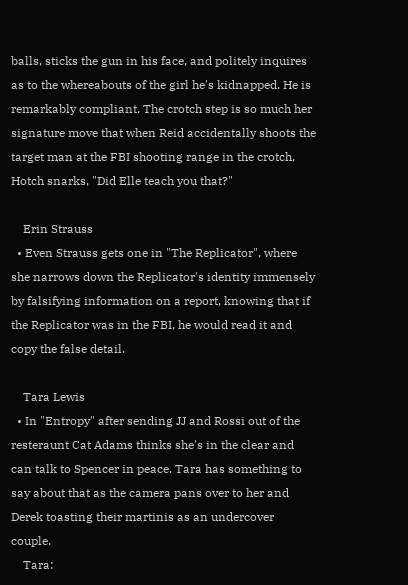balls, sticks the gun in his face, and politely inquires as to the whereabouts of the girl he's kidnapped. He is remarkably compliant. The crotch step is so much her signature move that when Reid accidentally shoots the target man at the FBI shooting range in the crotch, Hotch snarks, "Did Elle teach you that?"

    Erin Strauss
  • Even Strauss gets one in "The Replicator", where she narrows down the Replicator's identity immensely by falsifying information on a report, knowing that if the Replicator was in the FBI, he would read it and copy the false detail.

    Tara Lewis
  • In "Entropy" after sending JJ and Rossi out of the resteraunt Cat Adams thinks she's in the clear and can talk to Spencer in peace. Tara has something to say about that as the camera pans over to her and Derek toasting their martinis as an undercover couple.
    Tara: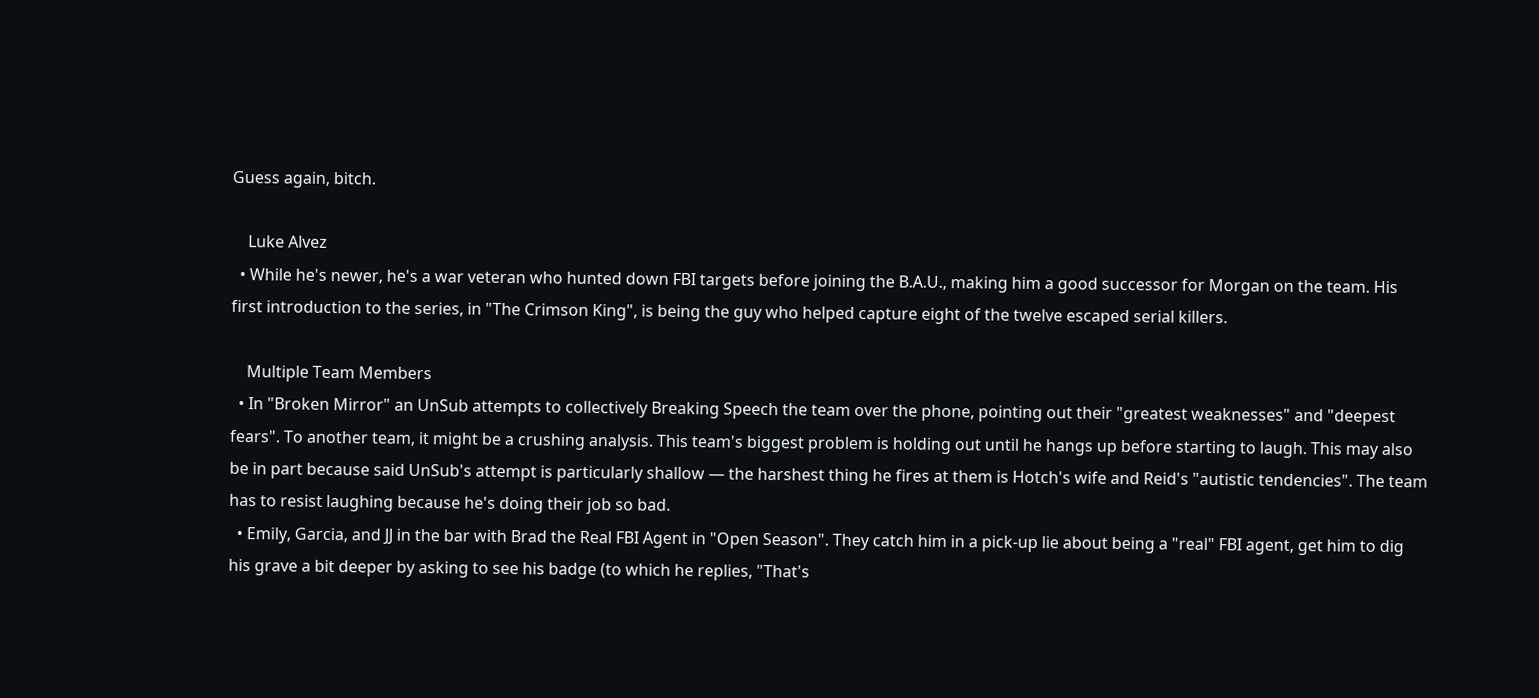Guess again, bitch.

    Luke Alvez
  • While he's newer, he's a war veteran who hunted down FBI targets before joining the B.A.U., making him a good successor for Morgan on the team. His first introduction to the series, in "The Crimson King", is being the guy who helped capture eight of the twelve escaped serial killers.

    Multiple Team Members
  • In "Broken Mirror" an UnSub attempts to collectively Breaking Speech the team over the phone, pointing out their "greatest weaknesses" and "deepest fears". To another team, it might be a crushing analysis. This team's biggest problem is holding out until he hangs up before starting to laugh. This may also be in part because said UnSub's attempt is particularly shallow — the harshest thing he fires at them is Hotch's wife and Reid's "autistic tendencies". The team has to resist laughing because he's doing their job so bad.
  • Emily, Garcia, and JJ in the bar with Brad the Real FBI Agent in "Open Season". They catch him in a pick-up lie about being a "real" FBI agent, get him to dig his grave a bit deeper by asking to see his badge (to which he replies, "That's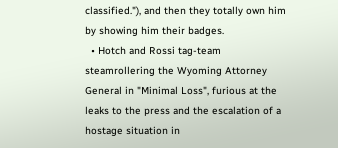classified."), and then they totally own him by showing him their badges.
  • Hotch and Rossi tag-team steamrollering the Wyoming Attorney General in "Minimal Loss", furious at the leaks to the press and the escalation of a hostage situation in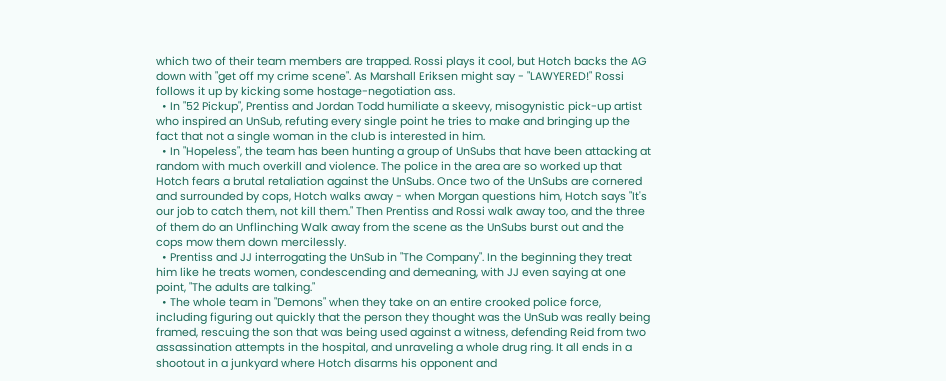which two of their team members are trapped. Rossi plays it cool, but Hotch backs the AG down with "get off my crime scene". As Marshall Eriksen might say - "LAWYERED!" Rossi follows it up by kicking some hostage-negotiation ass.
  • In "52 Pickup", Prentiss and Jordan Todd humiliate a skeevy, misogynistic pick-up artist who inspired an UnSub, refuting every single point he tries to make and bringing up the fact that not a single woman in the club is interested in him.
  • In "Hopeless", the team has been hunting a group of UnSubs that have been attacking at random with much overkill and violence. The police in the area are so worked up that Hotch fears a brutal retaliation against the UnSubs. Once two of the UnSubs are cornered and surrounded by cops, Hotch walks away - when Morgan questions him, Hotch says "It's our job to catch them, not kill them." Then Prentiss and Rossi walk away too, and the three of them do an Unflinching Walk away from the scene as the UnSubs burst out and the cops mow them down mercilessly.
  • Prentiss and JJ interrogating the UnSub in "The Company". In the beginning they treat him like he treats women, condescending and demeaning, with JJ even saying at one point, "The adults are talking."
  • The whole team in "Demons" when they take on an entire crooked police force, including figuring out quickly that the person they thought was the UnSub was really being framed, rescuing the son that was being used against a witness, defending Reid from two assassination attempts in the hospital, and unraveling a whole drug ring. It all ends in a shootout in a junkyard where Hotch disarms his opponent and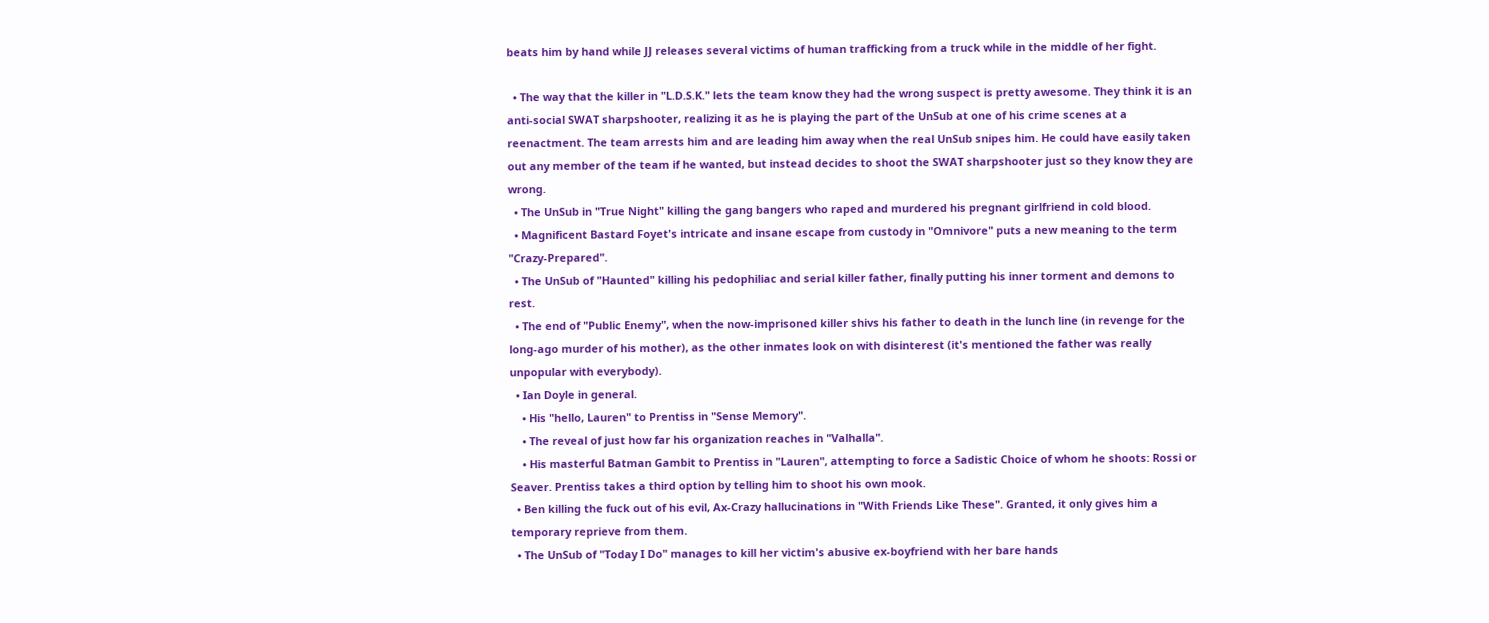beats him by hand while JJ releases several victims of human trafficking from a truck while in the middle of her fight.

  • The way that the killer in "L.D.S.K." lets the team know they had the wrong suspect is pretty awesome. They think it is an anti-social SWAT sharpshooter, realizing it as he is playing the part of the UnSub at one of his crime scenes at a reenactment. The team arrests him and are leading him away when the real UnSub snipes him. He could have easily taken out any member of the team if he wanted, but instead decides to shoot the SWAT sharpshooter just so they know they are wrong.
  • The UnSub in "True Night" killing the gang bangers who raped and murdered his pregnant girlfriend in cold blood.
  • Magnificent Bastard Foyet's intricate and insane escape from custody in "Omnivore" puts a new meaning to the term "Crazy-Prepared".
  • The UnSub of "Haunted" killing his pedophiliac and serial killer father, finally putting his inner torment and demons to rest.
  • The end of "Public Enemy", when the now-imprisoned killer shivs his father to death in the lunch line (in revenge for the long-ago murder of his mother), as the other inmates look on with disinterest (it's mentioned the father was really unpopular with everybody).
  • Ian Doyle in general.
    • His "hello, Lauren" to Prentiss in "Sense Memory".
    • The reveal of just how far his organization reaches in "Valhalla".
    • His masterful Batman Gambit to Prentiss in "Lauren", attempting to force a Sadistic Choice of whom he shoots: Rossi or Seaver. Prentiss takes a third option by telling him to shoot his own mook.
  • Ben killing the fuck out of his evil, Ax-Crazy hallucinations in "With Friends Like These". Granted, it only gives him a temporary reprieve from them.
  • The UnSub of "Today I Do" manages to kill her victim's abusive ex-boyfriend with her bare hands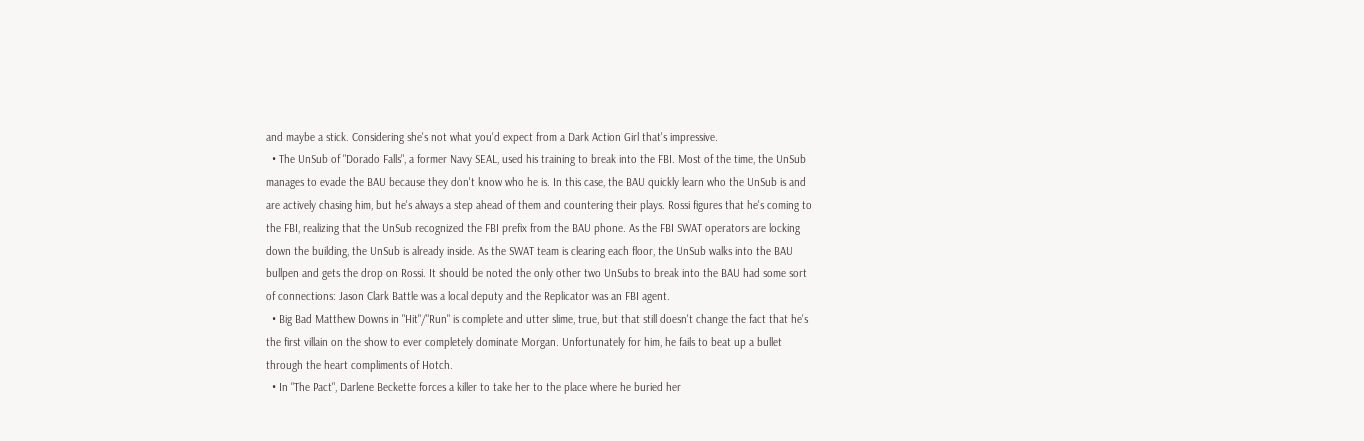and maybe a stick. Considering she's not what you'd expect from a Dark Action Girl that's impressive.
  • The UnSub of "Dorado Falls", a former Navy SEAL, used his training to break into the FBI. Most of the time, the UnSub manages to evade the BAU because they don't know who he is. In this case, the BAU quickly learn who the UnSub is and are actively chasing him, but he's always a step ahead of them and countering their plays. Rossi figures that he's coming to the FBI, realizing that the UnSub recognized the FBI prefix from the BAU phone. As the FBI SWAT operators are locking down the building, the UnSub is already inside. As the SWAT team is clearing each floor, the UnSub walks into the BAU bullpen and gets the drop on Rossi. It should be noted the only other two UnSubs to break into the BAU had some sort of connections: Jason Clark Battle was a local deputy and the Replicator was an FBI agent.
  • Big Bad Matthew Downs in "Hit"/"Run" is complete and utter slime, true, but that still doesn't change the fact that he's the first villain on the show to ever completely dominate Morgan. Unfortunately for him, he fails to beat up a bullet through the heart compliments of Hotch.
  • In "The Pact", Darlene Beckette forces a killer to take her to the place where he buried her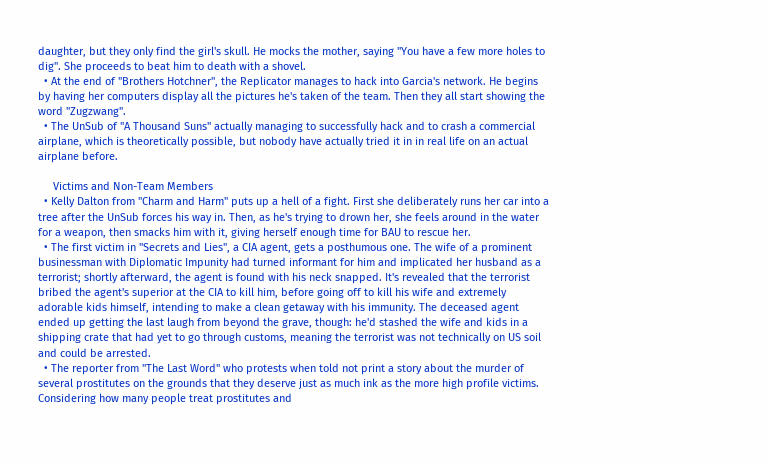daughter, but they only find the girl's skull. He mocks the mother, saying "You have a few more holes to dig". She proceeds to beat him to death with a shovel.
  • At the end of "Brothers Hotchner", the Replicator manages to hack into Garcia's network. He begins by having her computers display all the pictures he's taken of the team. Then they all start showing the word "Zugzwang".
  • The UnSub of "A Thousand Suns" actually managing to successfully hack and to crash a commercial airplane, which is theoretically possible, but nobody have actually tried it in in real life on an actual airplane before.

     Victims and Non-Team Members
  • Kelly Dalton from "Charm and Harm" puts up a hell of a fight. First she deliberately runs her car into a tree after the UnSub forces his way in. Then, as he's trying to drown her, she feels around in the water for a weapon, then smacks him with it, giving herself enough time for BAU to rescue her.
  • The first victim in "Secrets and Lies", a CIA agent, gets a posthumous one. The wife of a prominent businessman with Diplomatic Impunity had turned informant for him and implicated her husband as a terrorist; shortly afterward, the agent is found with his neck snapped. It's revealed that the terrorist bribed the agent's superior at the CIA to kill him, before going off to kill his wife and extremely adorable kids himself, intending to make a clean getaway with his immunity. The deceased agent ended up getting the last laugh from beyond the grave, though: he'd stashed the wife and kids in a shipping crate that had yet to go through customs, meaning the terrorist was not technically on US soil and could be arrested.
  • The reporter from "The Last Word" who protests when told not print a story about the murder of several prostitutes on the grounds that they deserve just as much ink as the more high profile victims. Considering how many people treat prostitutes and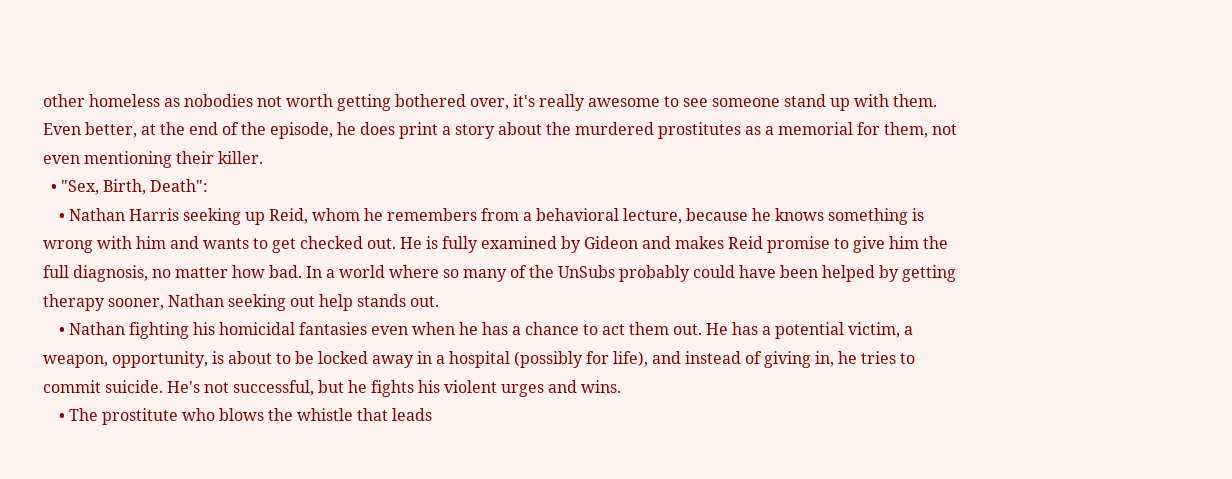other homeless as nobodies not worth getting bothered over, it's really awesome to see someone stand up with them. Even better, at the end of the episode, he does print a story about the murdered prostitutes as a memorial for them, not even mentioning their killer.
  • "Sex, Birth, Death":
    • Nathan Harris seeking up Reid, whom he remembers from a behavioral lecture, because he knows something is wrong with him and wants to get checked out. He is fully examined by Gideon and makes Reid promise to give him the full diagnosis, no matter how bad. In a world where so many of the UnSubs probably could have been helped by getting therapy sooner, Nathan seeking out help stands out.
    • Nathan fighting his homicidal fantasies even when he has a chance to act them out. He has a potential victim, a weapon, opportunity, is about to be locked away in a hospital (possibly for life), and instead of giving in, he tries to commit suicide. He's not successful, but he fights his violent urges and wins.
    • The prostitute who blows the whistle that leads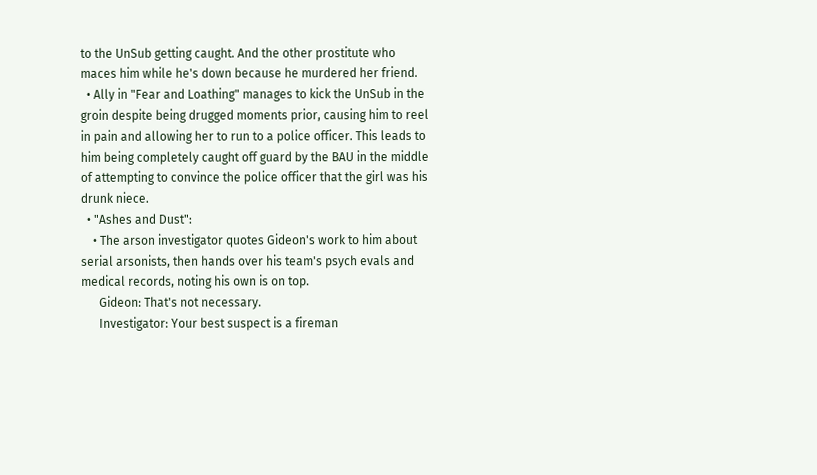to the UnSub getting caught. And the other prostitute who maces him while he's down because he murdered her friend.
  • Ally in "Fear and Loathing" manages to kick the UnSub in the groin despite being drugged moments prior, causing him to reel in pain and allowing her to run to a police officer. This leads to him being completely caught off guard by the BAU in the middle of attempting to convince the police officer that the girl was his drunk niece.
  • "Ashes and Dust":
    • The arson investigator quotes Gideon's work to him about serial arsonists, then hands over his team's psych evals and medical records, noting his own is on top.
      Gideon: That's not necessary.
      Investigator: Your best suspect is a fireman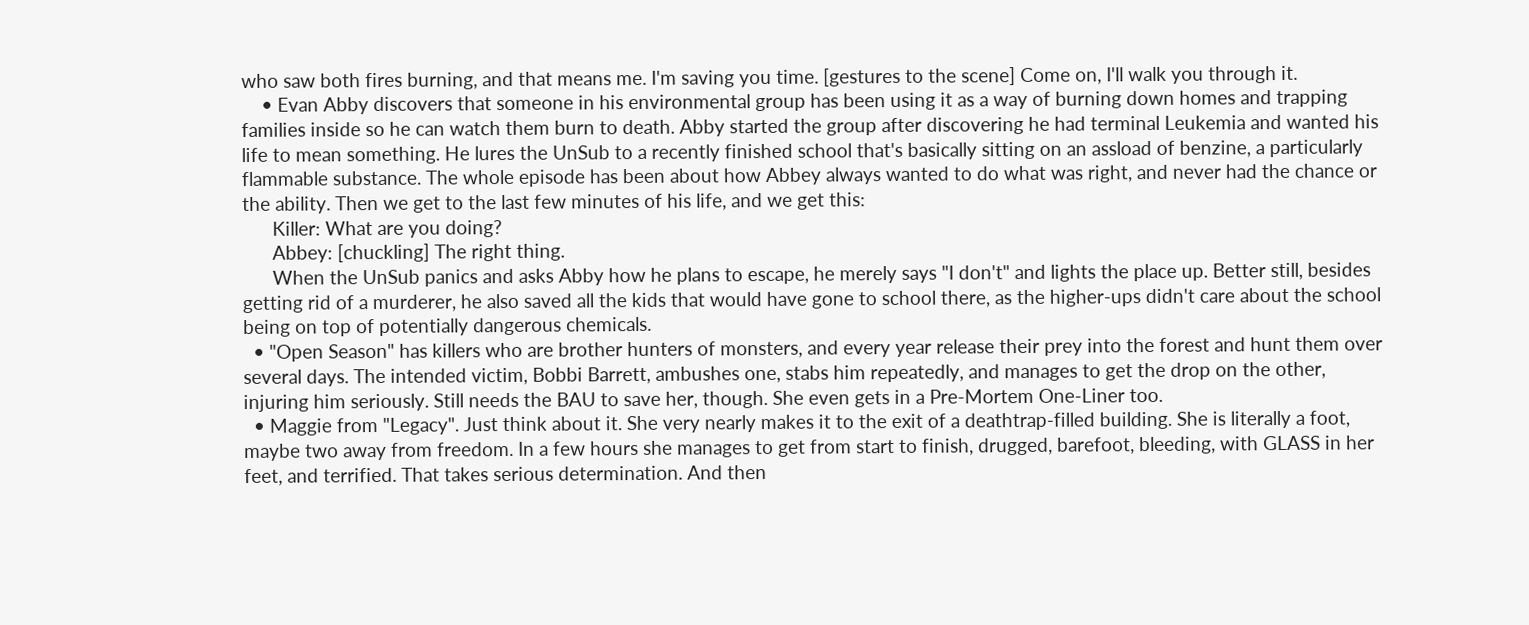who saw both fires burning, and that means me. I'm saving you time. [gestures to the scene] Come on, I'll walk you through it.
    • Evan Abby discovers that someone in his environmental group has been using it as a way of burning down homes and trapping families inside so he can watch them burn to death. Abby started the group after discovering he had terminal Leukemia and wanted his life to mean something. He lures the UnSub to a recently finished school that's basically sitting on an assload of benzine, a particularly flammable substance. The whole episode has been about how Abbey always wanted to do what was right, and never had the chance or the ability. Then we get to the last few minutes of his life, and we get this:
      Killer: What are you doing?
      Abbey: [chuckling] The right thing.
      When the UnSub panics and asks Abby how he plans to escape, he merely says "I don't" and lights the place up. Better still, besides getting rid of a murderer, he also saved all the kids that would have gone to school there, as the higher-ups didn't care about the school being on top of potentially dangerous chemicals.
  • "Open Season" has killers who are brother hunters of monsters, and every year release their prey into the forest and hunt them over several days. The intended victim, Bobbi Barrett, ambushes one, stabs him repeatedly, and manages to get the drop on the other, injuring him seriously. Still needs the BAU to save her, though. She even gets in a Pre-Mortem One-Liner too.
  • Maggie from "Legacy". Just think about it. She very nearly makes it to the exit of a deathtrap-filled building. She is literally a foot, maybe two away from freedom. In a few hours she manages to get from start to finish, drugged, barefoot, bleeding, with GLASS in her feet, and terrified. That takes serious determination. And then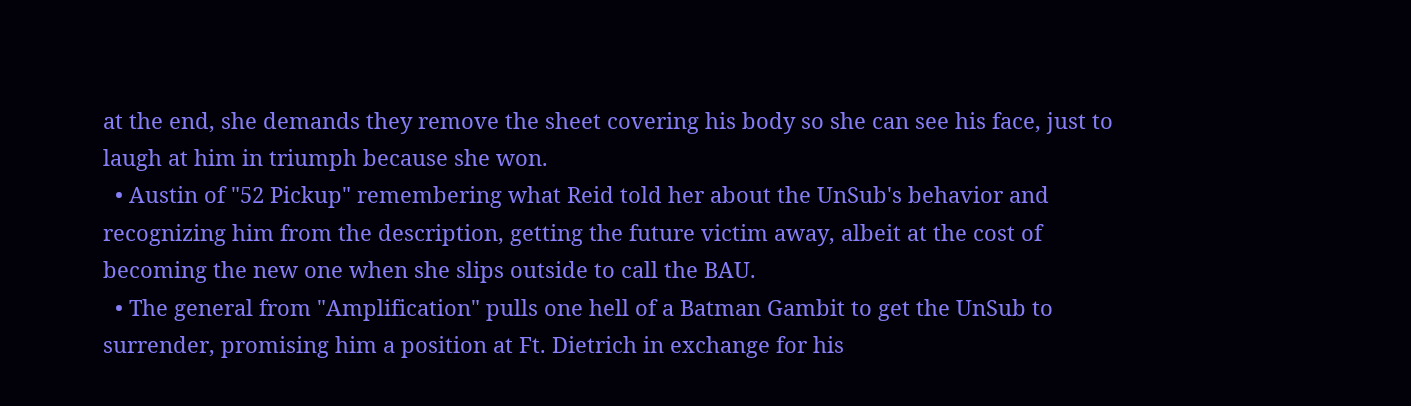at the end, she demands they remove the sheet covering his body so she can see his face, just to laugh at him in triumph because she won.
  • Austin of "52 Pickup" remembering what Reid told her about the UnSub's behavior and recognizing him from the description, getting the future victim away, albeit at the cost of becoming the new one when she slips outside to call the BAU.
  • The general from "Amplification" pulls one hell of a Batman Gambit to get the UnSub to surrender, promising him a position at Ft. Dietrich in exchange for his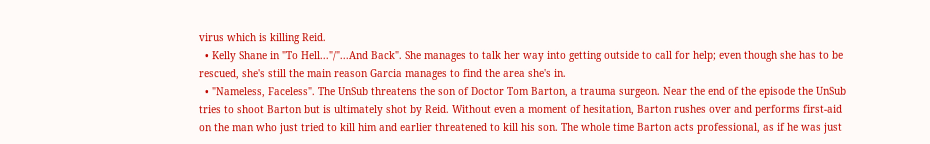virus which is killing Reid.
  • Kelly Shane in "To Hell..."/"...And Back". She manages to talk her way into getting outside to call for help; even though she has to be rescued, she's still the main reason Garcia manages to find the area she's in.
  • "Nameless, Faceless". The UnSub threatens the son of Doctor Tom Barton, a trauma surgeon. Near the end of the episode the UnSub tries to shoot Barton but is ultimately shot by Reid. Without even a moment of hesitation, Barton rushes over and performs first-aid on the man who just tried to kill him and earlier threatened to kill his son. The whole time Barton acts professional, as if he was just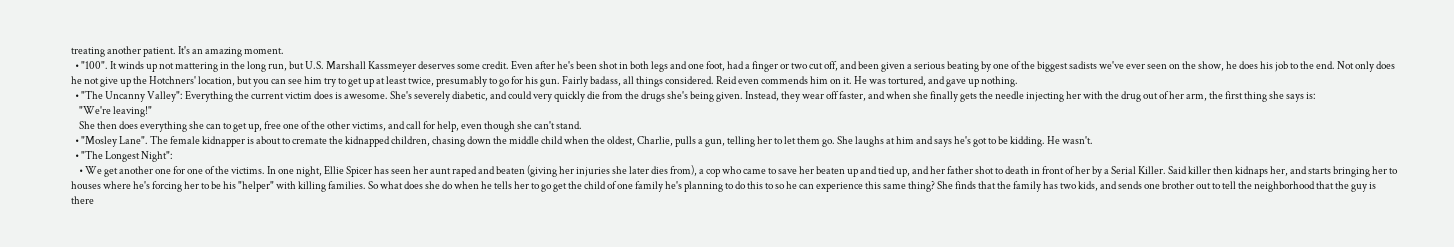treating another patient. It's an amazing moment.
  • "100". It winds up not mattering in the long run, but U.S. Marshall Kassmeyer deserves some credit. Even after he's been shot in both legs and one foot, had a finger or two cut off, and been given a serious beating by one of the biggest sadists we've ever seen on the show, he does his job to the end. Not only does he not give up the Hotchners' location, but you can see him try to get up at least twice, presumably to go for his gun. Fairly badass, all things considered. Reid even commends him on it. He was tortured, and gave up nothing.
  • "The Uncanny Valley": Everything the current victim does is awesome. She's severely diabetic, and could very quickly die from the drugs she's being given. Instead, they wear off faster, and when she finally gets the needle injecting her with the drug out of her arm, the first thing she says is:
    "We're leaving!"
    She then does everything she can to get up, free one of the other victims, and call for help, even though she can't stand.
  • "Mosley Lane". The female kidnapper is about to cremate the kidnapped children, chasing down the middle child when the oldest, Charlie, pulls a gun, telling her to let them go. She laughs at him and says he's got to be kidding. He wasn't.
  • "The Longest Night":
    • We get another one for one of the victims. In one night, Ellie Spicer has seen her aunt raped and beaten (giving her injuries she later dies from), a cop who came to save her beaten up and tied up, and her father shot to death in front of her by a Serial Killer. Said killer then kidnaps her, and starts bringing her to houses where he's forcing her to be his "helper" with killing families. So what does she do when he tells her to go get the child of one family he's planning to do this to so he can experience this same thing? She finds that the family has two kids, and sends one brother out to tell the neighborhood that the guy is there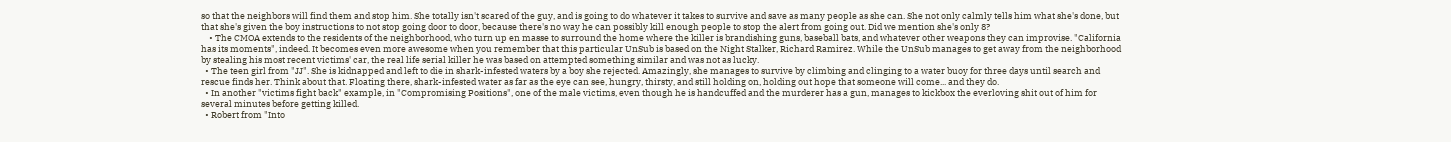so that the neighbors will find them and stop him. She totally isn't scared of the guy, and is going to do whatever it takes to survive and save as many people as she can. She not only calmly tells him what she's done, but that she's given the boy instructions to not stop going door to door, because there's no way he can possibly kill enough people to stop the alert from going out. Did we mention she's only 8?
    • The CMOA extends to the residents of the neighborhood, who turn up en masse to surround the home where the killer is brandishing guns, baseball bats, and whatever other weapons they can improvise. "California has its moments", indeed. It becomes even more awesome when you remember that this particular UnSub is based on the Night Stalker, Richard Ramirez. While the UnSub manages to get away from the neighborhood by stealing his most recent victims' car, the real life serial killer he was based on attempted something similar and was not as lucky.
  • The teen girl from "JJ". She is kidnapped and left to die in shark-infested waters by a boy she rejected. Amazingly, she manages to survive by climbing and clinging to a water buoy for three days until search and rescue finds her. Think about that. Floating there, shark-infested water as far as the eye can see, hungry, thirsty, and still holding on, holding out hope that someone will come... and they do.
  • In another "victims fight back" example, in "Compromising Positions", one of the male victims, even though he is handcuffed and the murderer has a gun, manages to kickbox the everloving shit out of him for several minutes before getting killed.
  • Robert from "Into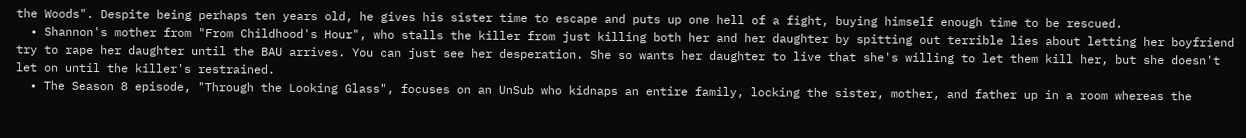the Woods". Despite being perhaps ten years old, he gives his sister time to escape and puts up one hell of a fight, buying himself enough time to be rescued.
  • Shannon's mother from "From Childhood's Hour", who stalls the killer from just killing both her and her daughter by spitting out terrible lies about letting her boyfriend try to rape her daughter until the BAU arrives. You can just see her desperation. She so wants her daughter to live that she's willing to let them kill her, but she doesn't let on until the killer's restrained.
  • The Season 8 episode, "Through the Looking Glass", focuses on an UnSub who kidnaps an entire family, locking the sister, mother, and father up in a room whereas the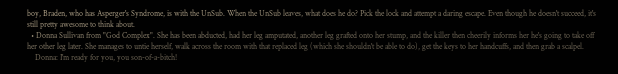boy, Braden, who has Asperger's Syndrome, is with the UnSub. When the UnSub leaves, what does he do? Pick the lock and attempt a daring escape. Even though he doesn't succeed, it's still pretty awesome to think about.
  • Donna Sullivan from "God Complex". She has been abducted, had her leg amputated, another leg grafted onto her stump, and the killer then cheerily informs her he's going to take off her other leg later. She manages to untie herself, walk across the room with that replaced leg (which she shouldn't be able to do), get the keys to her handcuffs, and then grab a scalpel.
    Donna: I'm ready for you, you son-of-a-bitch!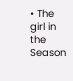• The girl in the Season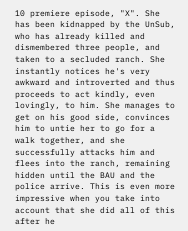10 premiere episode, "X". She has been kidnapped by the UnSub, who has already killed and dismembered three people, and taken to a secluded ranch. She instantly notices he's very awkward and introverted and thus proceeds to act kindly, even lovingly, to him. She manages to get on his good side, convinces him to untie her to go for a walk together, and she successfully attacks him and flees into the ranch, remaining hidden until the BAU and the police arrive. This is even more impressive when you take into account that she did all of this after he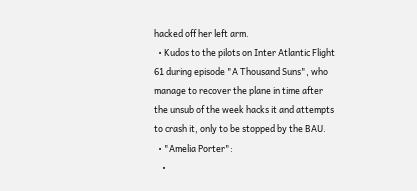hacked off her left arm.
  • Kudos to the pilots on Inter Atlantic Flight 61 during episode "A Thousand Suns", who manage to recover the plane in time after the unsub of the week hacks it and attempts to crash it, only to be stopped by the BAU.
  • "Amelia Porter":
    •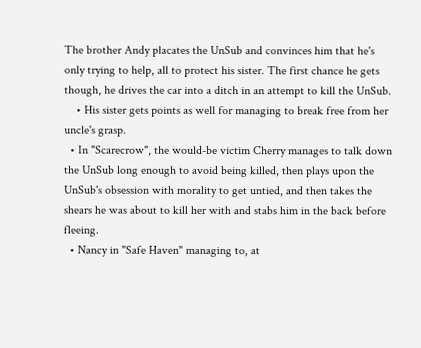The brother Andy placates the UnSub and convinces him that he's only trying to help, all to protect his sister. The first chance he gets though, he drives the car into a ditch in an attempt to kill the UnSub.
    • His sister gets points as well for managing to break free from her uncle's grasp.
  • In "Scarecrow", the would-be victim Cherry manages to talk down the UnSub long enough to avoid being killed, then plays upon the UnSub's obsession with morality to get untied, and then takes the shears he was about to kill her with and stabs him in the back before fleeing.
  • Nancy in "Safe Haven" managing to, at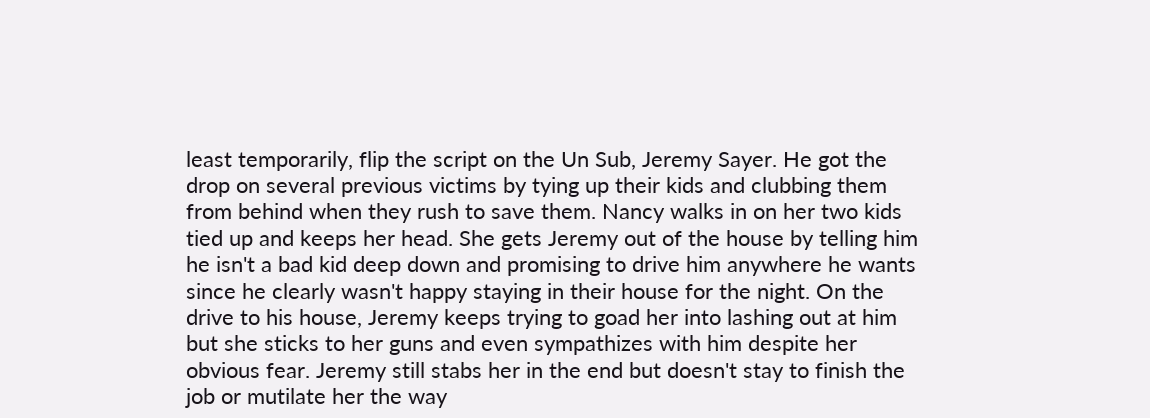least temporarily, flip the script on the Un Sub, Jeremy Sayer. He got the drop on several previous victims by tying up their kids and clubbing them from behind when they rush to save them. Nancy walks in on her two kids tied up and keeps her head. She gets Jeremy out of the house by telling him he isn't a bad kid deep down and promising to drive him anywhere he wants since he clearly wasn't happy staying in their house for the night. On the drive to his house, Jeremy keeps trying to goad her into lashing out at him but she sticks to her guns and even sympathizes with him despite her obvious fear. Jeremy still stabs her in the end but doesn't stay to finish the job or mutilate her the way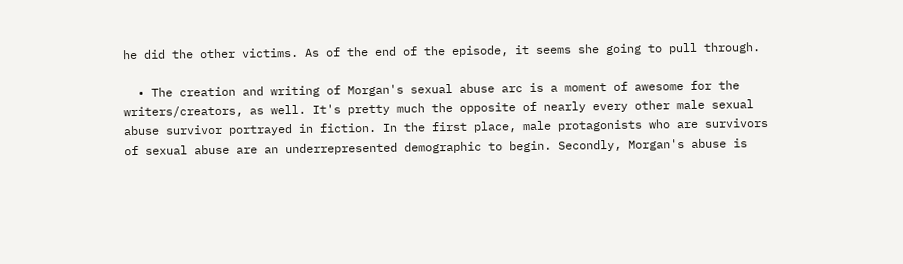he did the other victims. As of the end of the episode, it seems she going to pull through.

  • The creation and writing of Morgan's sexual abuse arc is a moment of awesome for the writers/creators, as well. It's pretty much the opposite of nearly every other male sexual abuse survivor portrayed in fiction. In the first place, male protagonists who are survivors of sexual abuse are an underrepresented demographic to begin. Secondly, Morgan's abuse is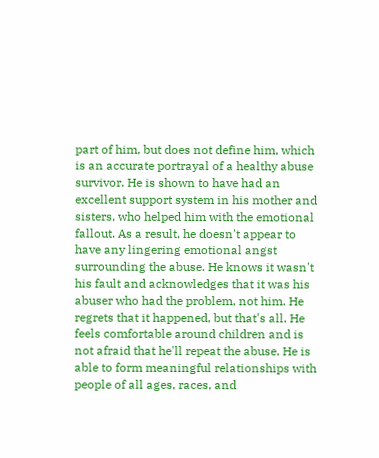part of him, but does not define him, which is an accurate portrayal of a healthy abuse survivor. He is shown to have had an excellent support system in his mother and sisters, who helped him with the emotional fallout. As a result, he doesn't appear to have any lingering emotional angst surrounding the abuse. He knows it wasn't his fault and acknowledges that it was his abuser who had the problem, not him. He regrets that it happened, but that's all. He feels comfortable around children and is not afraid that he'll repeat the abuse. He is able to form meaningful relationships with people of all ages, races, and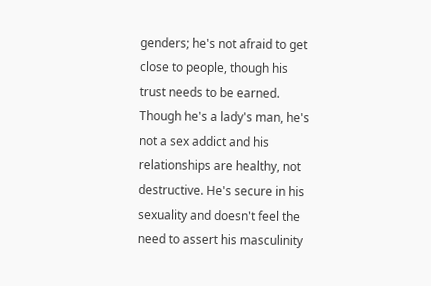genders; he's not afraid to get close to people, though his trust needs to be earned. Though he's a lady's man, he's not a sex addict and his relationships are healthy, not destructive. He's secure in his sexuality and doesn't feel the need to assert his masculinity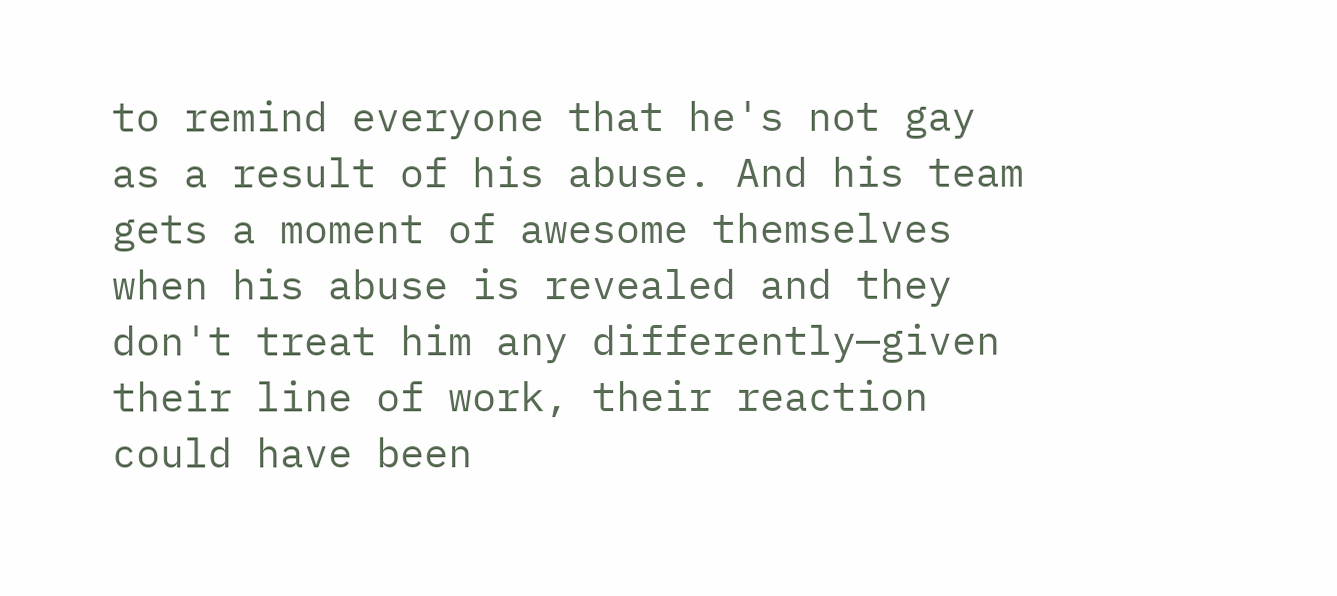to remind everyone that he's not gay as a result of his abuse. And his team gets a moment of awesome themselves when his abuse is revealed and they don't treat him any differently—given their line of work, their reaction could have been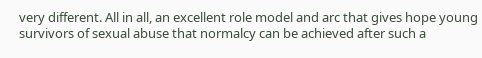very different. All in all, an excellent role model and arc that gives hope young survivors of sexual abuse that normalcy can be achieved after such a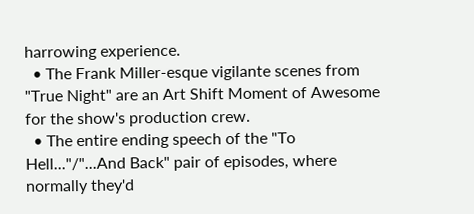harrowing experience.
  • The Frank Miller-esque vigilante scenes from "True Night" are an Art Shift Moment of Awesome for the show's production crew.
  • The entire ending speech of the "To Hell..."/"...And Back" pair of episodes, where normally they'd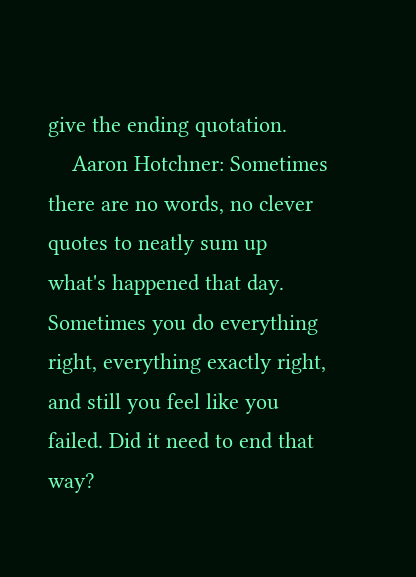give the ending quotation.
    Aaron Hotchner: Sometimes there are no words, no clever quotes to neatly sum up what's happened that day. Sometimes you do everything right, everything exactly right, and still you feel like you failed. Did it need to end that way?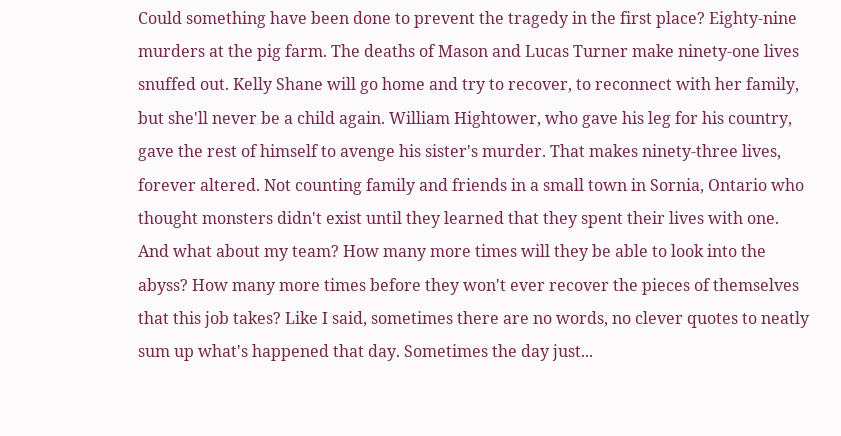Could something have been done to prevent the tragedy in the first place? Eighty-nine murders at the pig farm. The deaths of Mason and Lucas Turner make ninety-one lives snuffed out. Kelly Shane will go home and try to recover, to reconnect with her family, but she'll never be a child again. William Hightower, who gave his leg for his country, gave the rest of himself to avenge his sister's murder. That makes ninety-three lives, forever altered. Not counting family and friends in a small town in Sornia, Ontario who thought monsters didn't exist until they learned that they spent their lives with one. And what about my team? How many more times will they be able to look into the abyss? How many more times before they won't ever recover the pieces of themselves that this job takes? Like I said, sometimes there are no words, no clever quotes to neatly sum up what's happened that day. Sometimes the day just...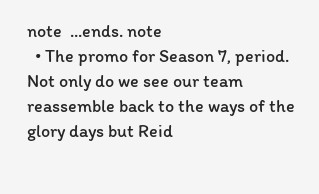note  ...ends. note
  • The promo for Season 7, period. Not only do we see our team reassemble back to the ways of the glory days but Reid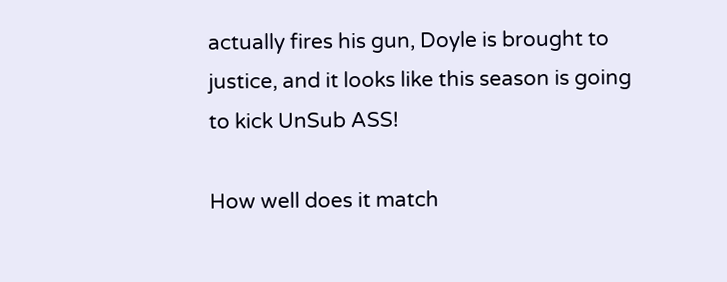actually fires his gun, Doyle is brought to justice, and it looks like this season is going to kick UnSub ASS!

How well does it match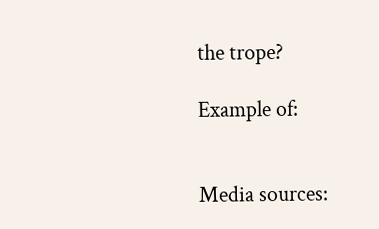the trope?

Example of:


Media sources: